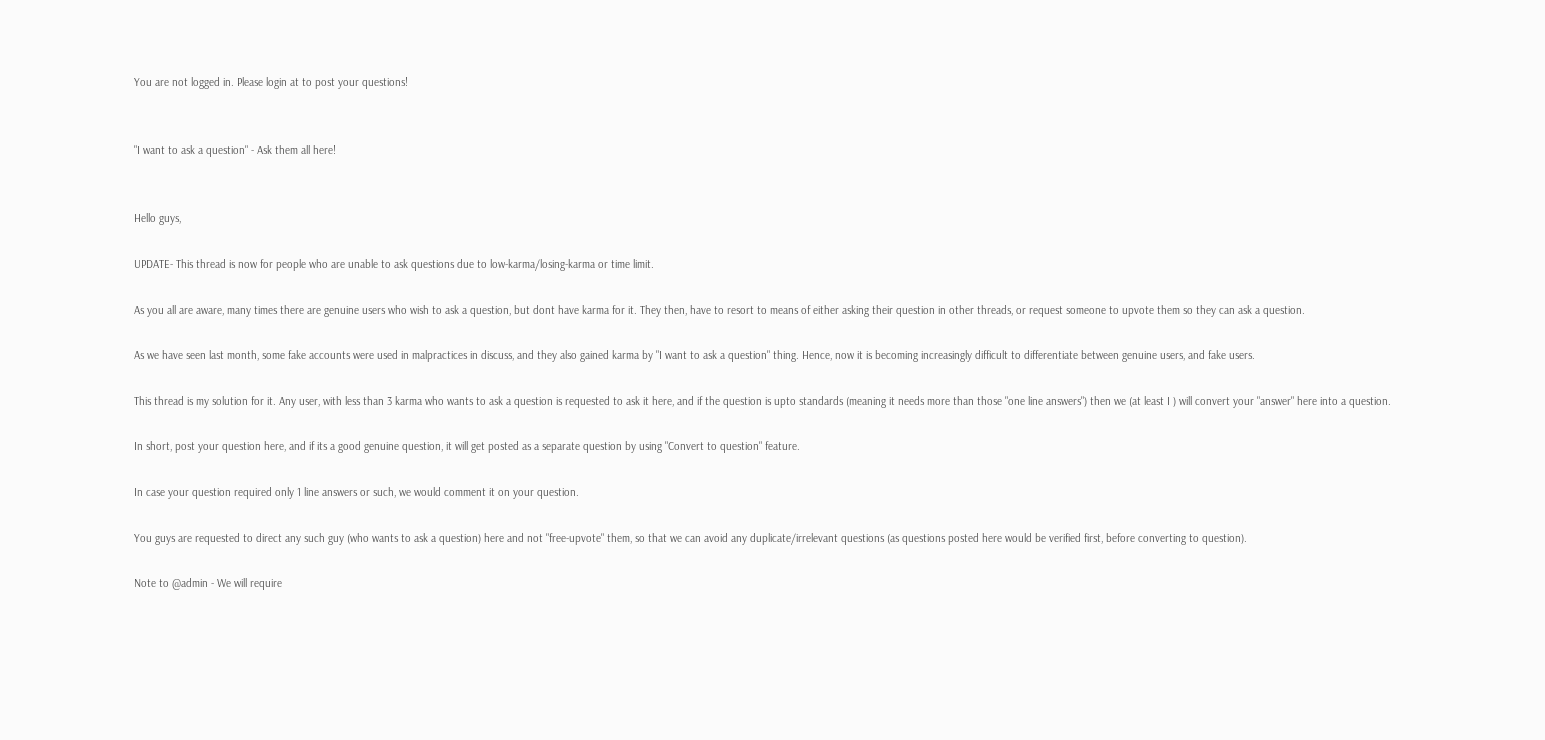You are not logged in. Please login at to post your questions!


"I want to ask a question" - Ask them all here!


Hello guys,

UPDATE- This thread is now for people who are unable to ask questions due to low-karma/losing-karma or time limit.

As you all are aware, many times there are genuine users who wish to ask a question, but dont have karma for it. They then, have to resort to means of either asking their question in other threads, or request someone to upvote them so they can ask a question.

As we have seen last month, some fake accounts were used in malpractices in discuss, and they also gained karma by "I want to ask a question" thing. Hence, now it is becoming increasingly difficult to differentiate between genuine users, and fake users.

This thread is my solution for it. Any user, with less than 3 karma who wants to ask a question is requested to ask it here, and if the question is upto standards (meaning it needs more than those "one line answers") then we (at least I ) will convert your "answer" here into a question.

In short, post your question here, and if its a good genuine question, it will get posted as a separate question by using "Convert to question" feature.

In case your question required only 1 line answers or such, we would comment it on your question.

You guys are requested to direct any such guy (who wants to ask a question) here and not "free-upvote" them, so that we can avoid any duplicate/irrelevant questions (as questions posted here would be verified first, before converting to question).

Note to @admin - We will require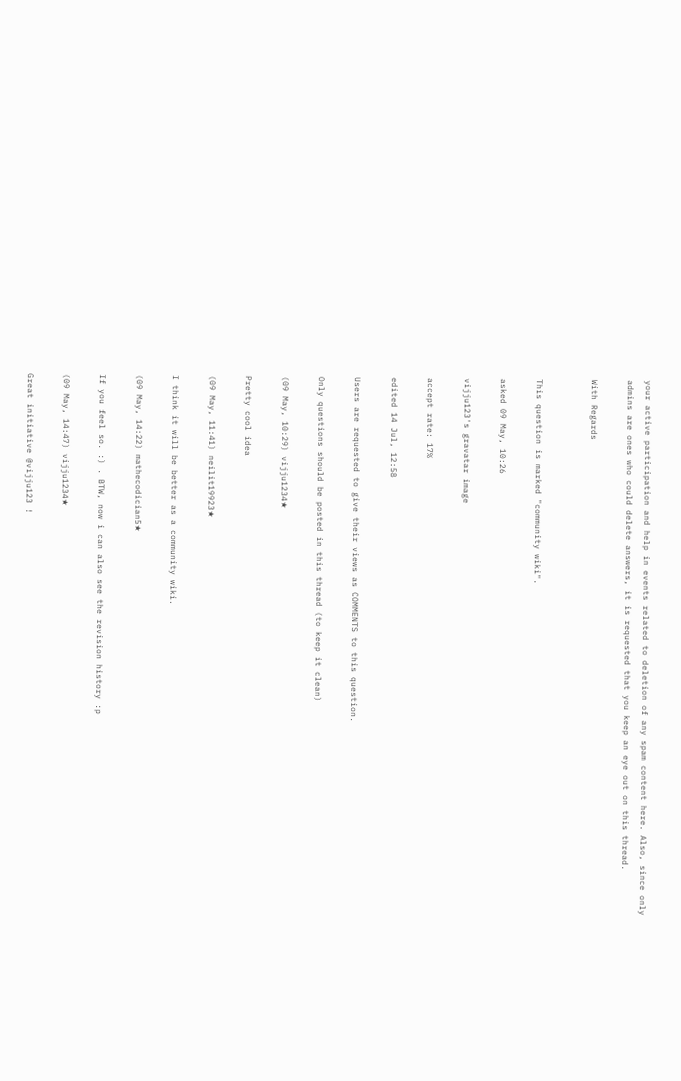your active participation and help in events related to deletion of any spam content here. Also, since only admins are ones who could delete answers, it is requested that you keep an eye out on this thread.

With Regards


This question is marked "community wiki".

asked 09 May, 10:26

vijju123's gravatar image

accept rate: 17%

edited 14 Jul, 12:58

Users are requested to give their views as COMMENTS to this question.

Only questions should be posted in this thread (to keep it clean)

(09 May, 10:29) vijju1234★

Pretty cool idea

(09 May, 11:41) neilit19923★

I think it will be better as a community wiki.

(09 May, 14:22) mathecodician5★

If you feel so. :) . BTW, now i can also see the revision history :p

(09 May, 14:47) vijju1234★

Great initiative @vijju123 !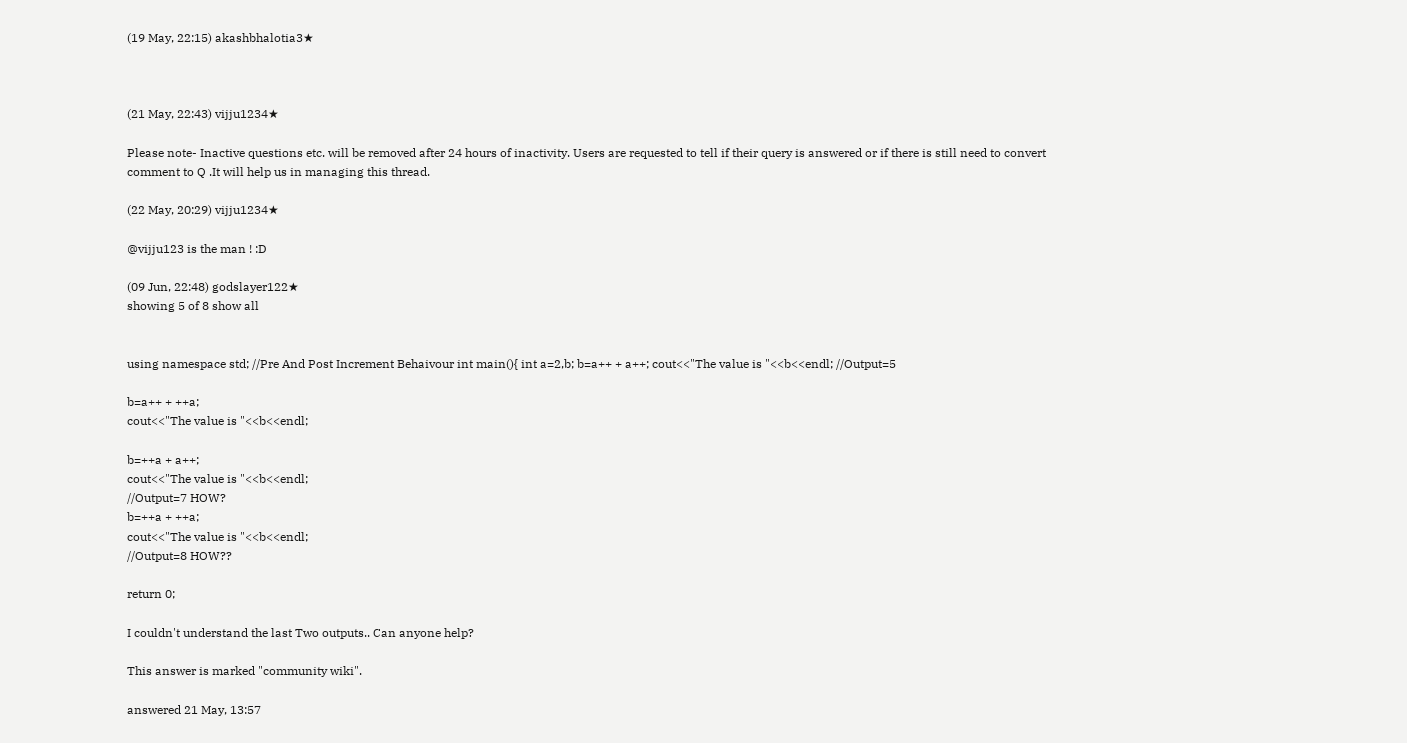(19 May, 22:15) akashbhalotia3★



(21 May, 22:43) vijju1234★

Please note- Inactive questions etc. will be removed after 24 hours of inactivity. Users are requested to tell if their query is answered or if there is still need to convert comment to Q .It will help us in managing this thread.

(22 May, 20:29) vijju1234★

@vijju123 is the man ! :D

(09 Jun, 22:48) godslayer122★
showing 5 of 8 show all


using namespace std; //Pre And Post Increment Behaivour int main(){ int a=2,b; b=a++ + a++; cout<<"The value is "<<b<<endl; //Output=5

b=a++ + ++a;
cout<<"The value is "<<b<<endl;

b=++a + a++;
cout<<"The value is "<<b<<endl;
//Output=7 HOW?
b=++a + ++a;
cout<<"The value is "<<b<<endl;
//Output=8 HOW??

return 0;

I couldn't understand the last Two outputs.. Can anyone help?

This answer is marked "community wiki".

answered 21 May, 13:57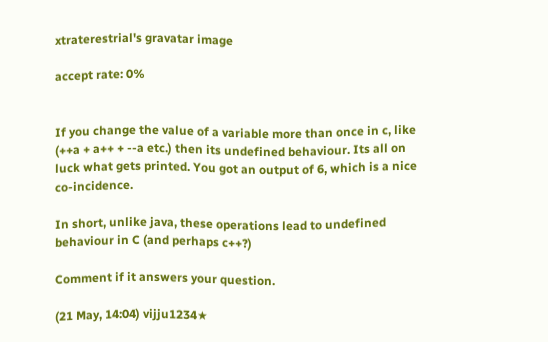xtraterestrial's gravatar image

accept rate: 0%


If you change the value of a variable more than once in c, like (++a + a++ + --a etc.) then its undefined behaviour. Its all on luck what gets printed. You got an output of 6, which is a nice co-incidence.

In short, unlike java, these operations lead to undefined behaviour in C (and perhaps c++?)

Comment if it answers your question.

(21 May, 14:04) vijju1234★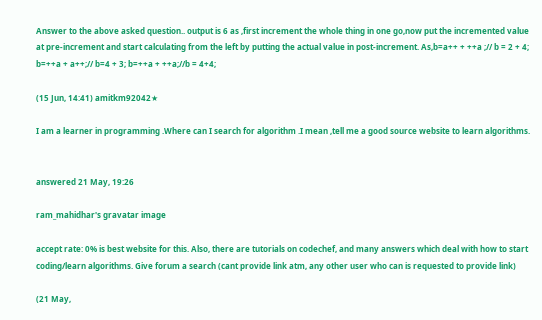Answer to the above asked question.. output is 6 as ,first increment the whole thing in one go,now put the incremented value at pre-increment and start calculating from the left by putting the actual value in post-increment. As,b=a++ + ++a ;// b = 2 + 4; b=++a + a++;// b=4 + 3; b=++a + ++a;//b = 4+4;

(15 Jun, 14:41) amitkm92042★

I am a learner in programming .Where can I search for algorithm .I mean ,tell me a good source website to learn algorithms.


answered 21 May, 19:26

ram_mahidhar's gravatar image

accept rate: 0% is best website for this. Also, there are tutorials on codechef, and many answers which deal with how to start coding/learn algorithms. Give forum a search (cant provide link atm, any other user who can is requested to provide link)

(21 May,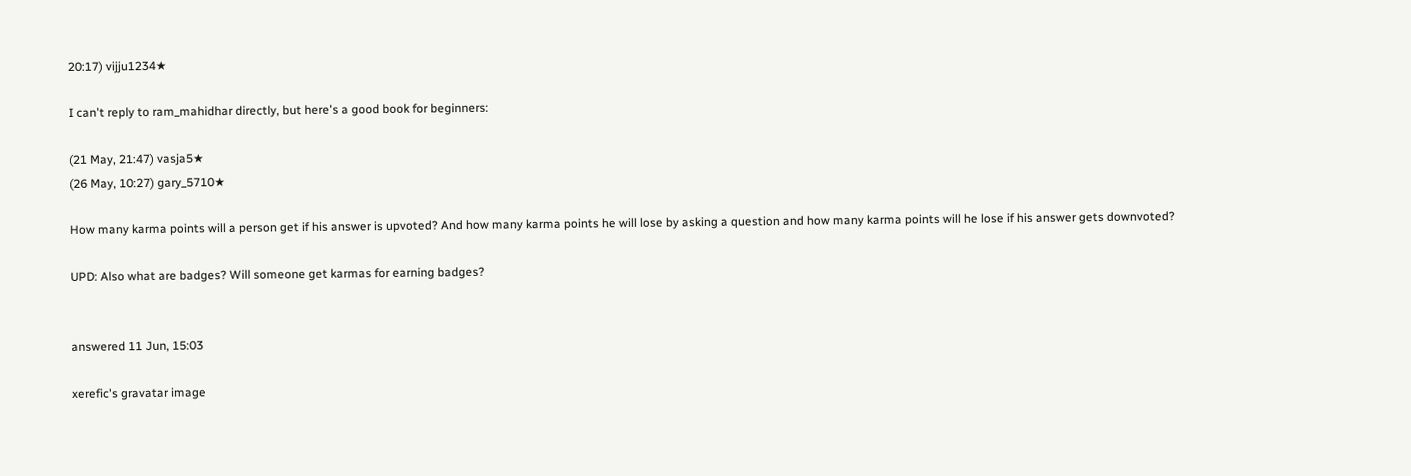20:17) vijju1234★

I can't reply to ram_mahidhar directly, but here's a good book for beginners:

(21 May, 21:47) vasja5★
(26 May, 10:27) gary_5710★

How many karma points will a person get if his answer is upvoted? And how many karma points he will lose by asking a question and how many karma points will he lose if his answer gets downvoted?

UPD: Also what are badges? Will someone get karmas for earning badges?


answered 11 Jun, 15:03

xerefic's gravatar image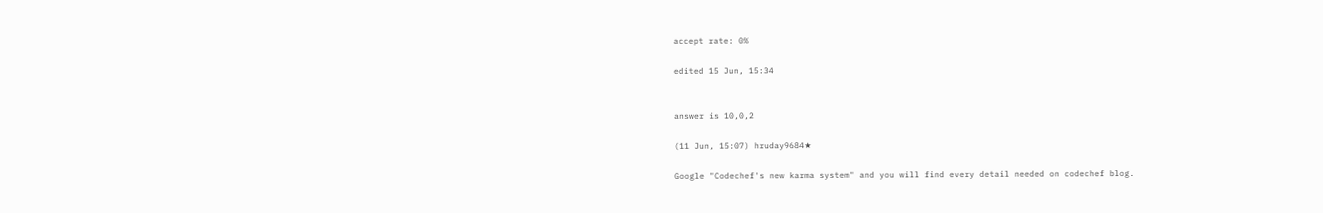accept rate: 0%

edited 15 Jun, 15:34


answer is 10,0,2

(11 Jun, 15:07) hruday9684★

Google "Codechef's new karma system" and you will find every detail needed on codechef blog.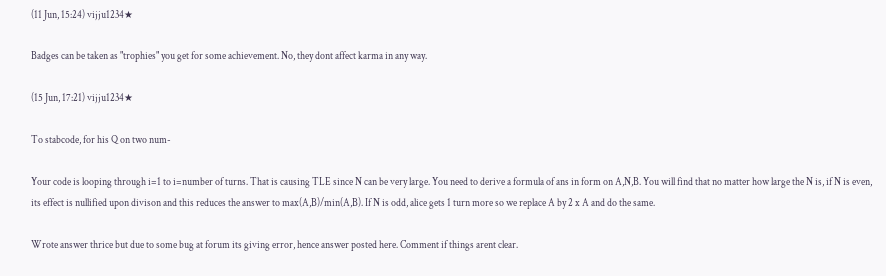(11 Jun, 15:24) vijju1234★

Badges can be taken as "trophies" you get for some achievement. No, they dont affect karma in any way.

(15 Jun, 17:21) vijju1234★

To stabcode, for his Q on two num-

Your code is looping through i=1 to i=number of turns. That is causing TLE since N can be very large. You need to derive a formula of ans in form on A,N,B. You will find that no matter how large the N is, if N is even, its effect is nullified upon divison and this reduces the answer to max(A,B)/min(A,B). If N is odd, alice gets 1 turn more so we replace A by 2 x A and do the same.

Wrote answer thrice but due to some bug at forum its giving error, hence answer posted here. Comment if things arent clear.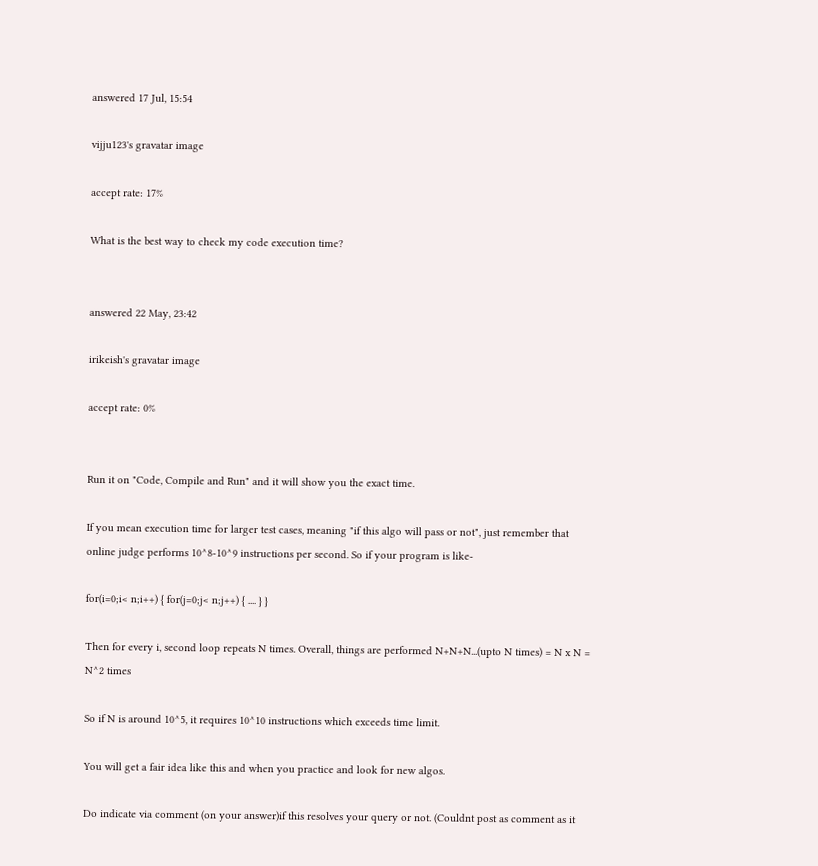answered 17 Jul, 15:54

vijju123's gravatar image

accept rate: 17%

What is the best way to check my code execution time?


answered 22 May, 23:42

irikeish's gravatar image

accept rate: 0%


Run it on "Code, Compile and Run" and it will show you the exact time.

If you mean execution time for larger test cases, meaning "if this algo will pass or not", just remember that online judge performs 10^8-10^9 instructions per second. So if your program is like-

for(i=0;i< n;i++) { for(j=0;j< n;j++) { .... } }

Then for every i, second loop repeats N times. Overall, things are performed N+N+N...(upto N times) = N x N = N^2 times

So if N is around 10^5, it requires 10^10 instructions which exceeds time limit.

You will get a fair idea like this and when you practice and look for new algos.

Do indicate via comment (on your answer)if this resolves your query or not. (Couldnt post as comment as it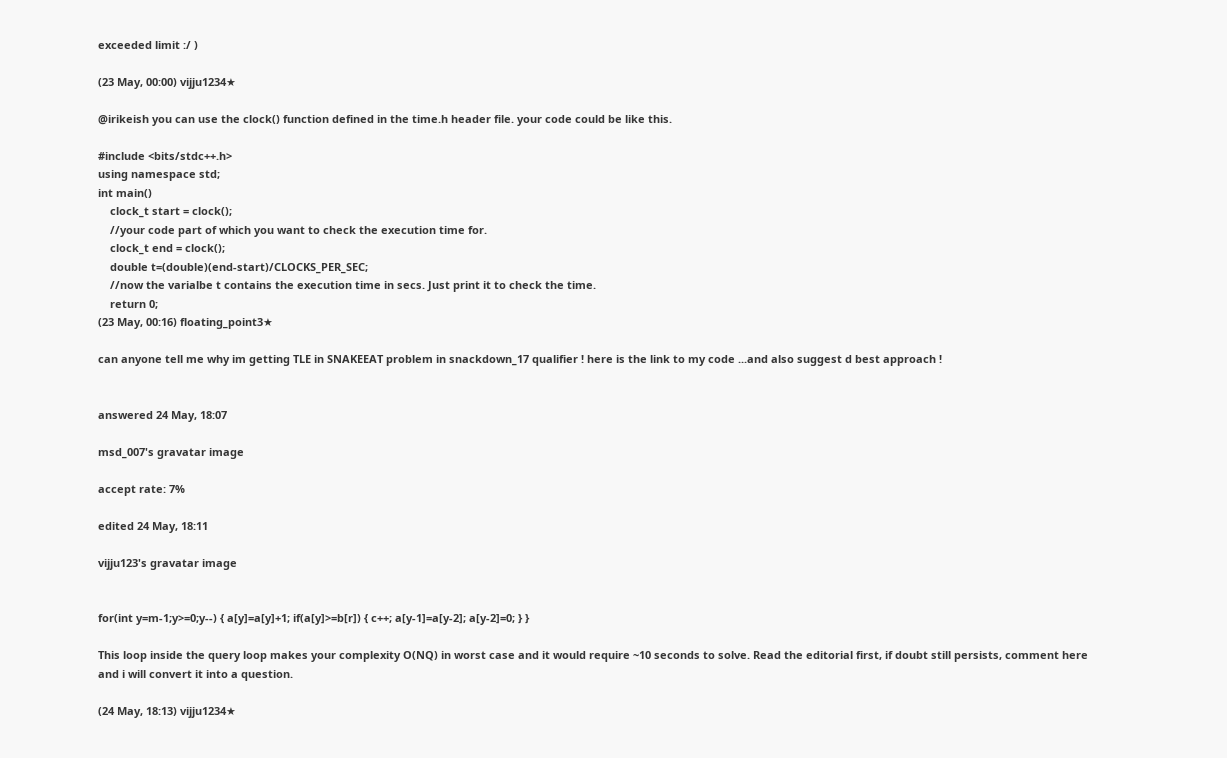exceeded limit :/ )

(23 May, 00:00) vijju1234★

@irikeish you can use the clock() function defined in the time.h header file. your code could be like this.

#include <bits/stdc++.h>
using namespace std;
int main()
    clock_t start = clock();
    //your code part of which you want to check the execution time for.
    clock_t end = clock();
    double t=(double)(end-start)/CLOCKS_PER_SEC;
    //now the varialbe t contains the execution time in secs. Just print it to check the time.
    return 0;
(23 May, 00:16) floating_point3★

can anyone tell me why im getting TLE in SNAKEEAT problem in snackdown_17 qualifier ! here is the link to my code ...and also suggest d best approach !


answered 24 May, 18:07

msd_007's gravatar image

accept rate: 7%

edited 24 May, 18:11

vijju123's gravatar image


for(int y=m-1;y>=0;y--) { a[y]=a[y]+1; if(a[y]>=b[r]) { c++; a[y-1]=a[y-2]; a[y-2]=0; } }

This loop inside the query loop makes your complexity O(NQ) in worst case and it would require ~10 seconds to solve. Read the editorial first, if doubt still persists, comment here and i will convert it into a question.

(24 May, 18:13) vijju1234★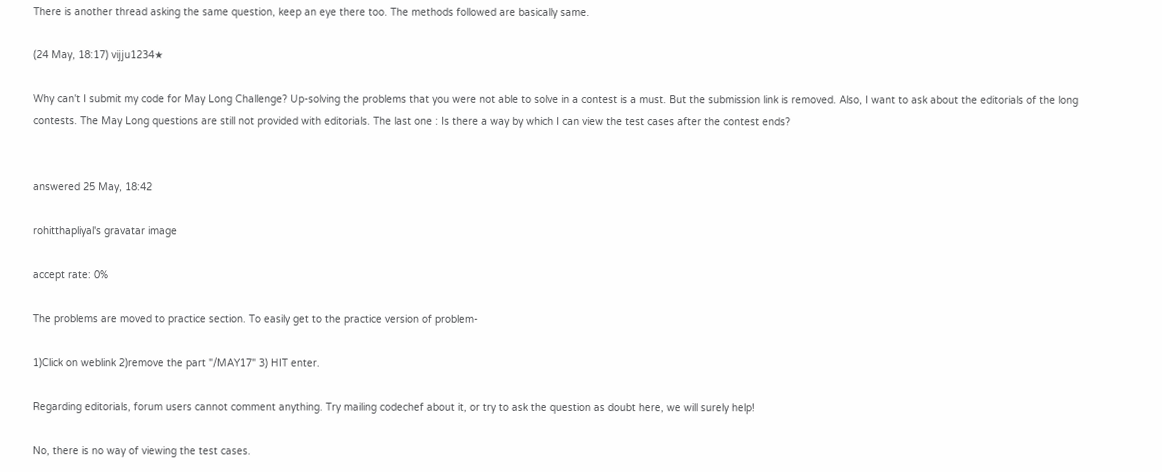There is another thread asking the same question, keep an eye there too. The methods followed are basically same.

(24 May, 18:17) vijju1234★

Why can't I submit my code for May Long Challenge? Up-solving the problems that you were not able to solve in a contest is a must. But the submission link is removed. Also, I want to ask about the editorials of the long contests. The May Long questions are still not provided with editorials. The last one : Is there a way by which I can view the test cases after the contest ends?


answered 25 May, 18:42

rohitthapliyal's gravatar image

accept rate: 0%

The problems are moved to practice section. To easily get to the practice version of problem-

1)Click on weblink 2)remove the part "/MAY17" 3) HIT enter.

Regarding editorials, forum users cannot comment anything. Try mailing codechef about it, or try to ask the question as doubt here, we will surely help!

No, there is no way of viewing the test cases.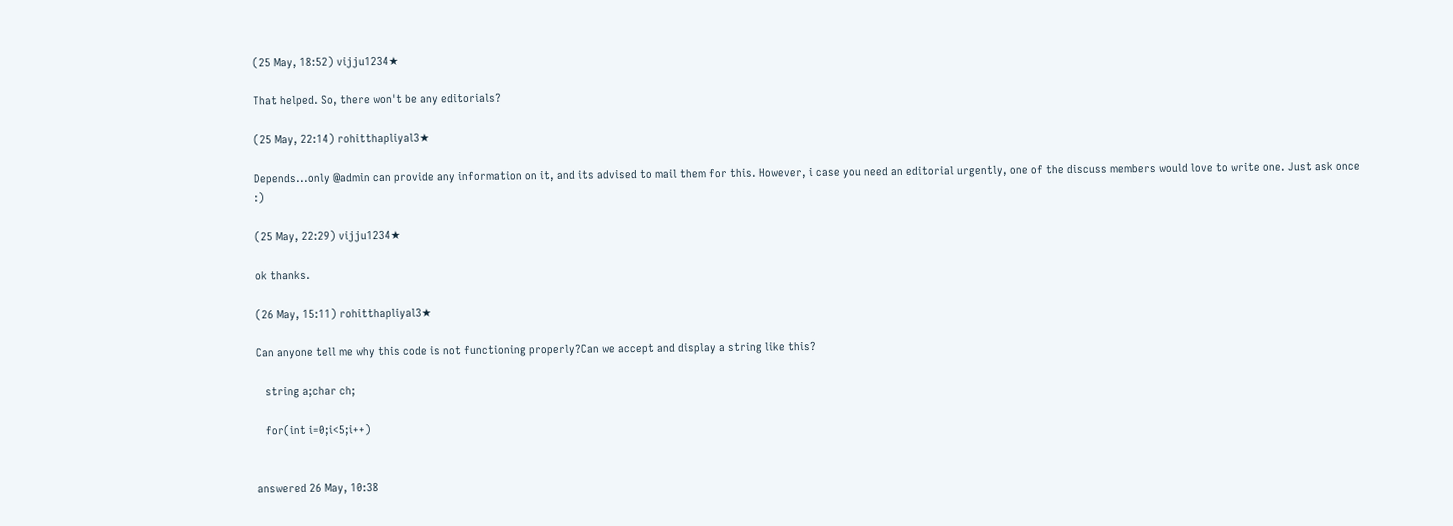(25 May, 18:52) vijju1234★

That helped. So, there won't be any editorials?

(25 May, 22:14) rohitthapliyal3★

Depends...only @admin can provide any information on it, and its advised to mail them for this. However, i case you need an editorial urgently, one of the discuss members would love to write one. Just ask once :)

(25 May, 22:29) vijju1234★

ok thanks.

(26 May, 15:11) rohitthapliyal3★

Can anyone tell me why this code is not functioning properly?Can we accept and display a string like this?

   string a;char ch;

   for(int i=0;i<5;i++)


answered 26 May, 10:38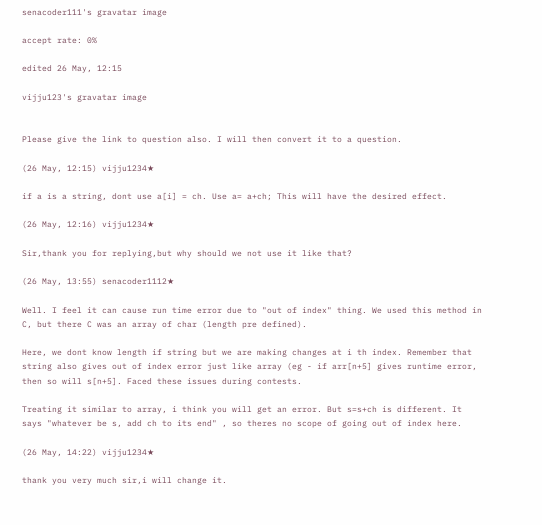senacoder111's gravatar image

accept rate: 0%

edited 26 May, 12:15

vijju123's gravatar image


Please give the link to question also. I will then convert it to a question.

(26 May, 12:15) vijju1234★

if a is a string, dont use a[i] = ch. Use a= a+ch; This will have the desired effect.

(26 May, 12:16) vijju1234★

Sir,thank you for replying,but why should we not use it like that?

(26 May, 13:55) senacoder1112★

Well. I feel it can cause run time error due to "out of index" thing. We used this method in C, but there C was an array of char (length pre defined).

Here, we dont know length if string but we are making changes at i th index. Remember that string also gives out of index error just like array (eg - if arr[n+5] gives runtime error, then so will s[n+5]. Faced these issues during contests.

Treating it similar to array, i think you will get an error. But s=s+ch is different. It says "whatever be s, add ch to its end" , so theres no scope of going out of index here.

(26 May, 14:22) vijju1234★

thank you very much sir,i will change it.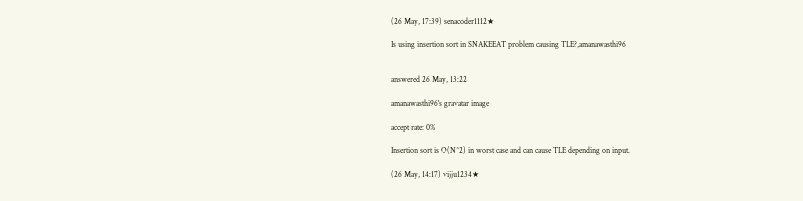(26 May, 17:39) senacoder1112★

Is using insertion sort in SNAKEEAT problem causing TLE?,amanawasthi96


answered 26 May, 13:22

amanawasthi96's gravatar image

accept rate: 0%

Insertion sort is O(N^2) in worst case and can cause TLE depending on input.

(26 May, 14:17) vijju1234★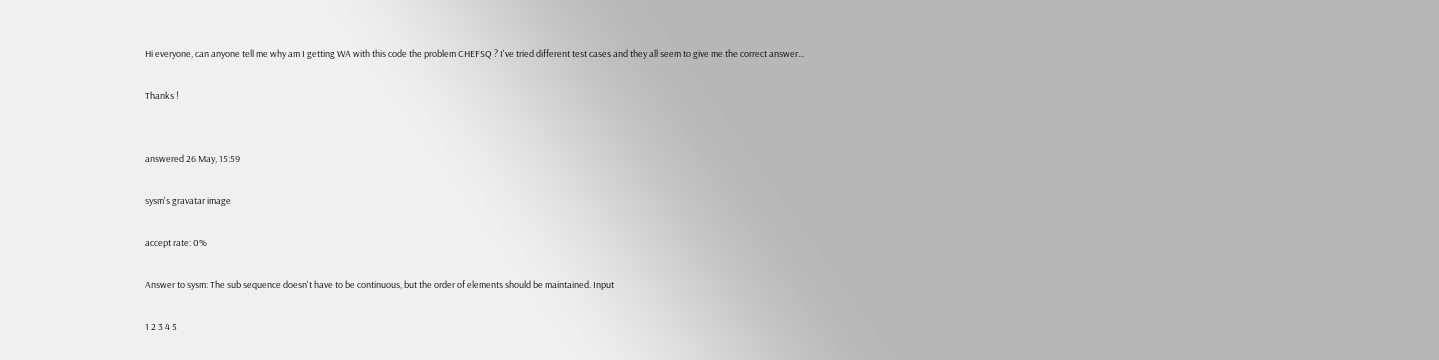Hi everyone, can anyone tell me why am I getting WA with this code the problem CHEFSQ ? I've tried different test cases and they all seem to give me the correct answer...

Thanks !


answered 26 May, 15:59

sysm's gravatar image

accept rate: 0%

Answer to sysm: The sub sequence doesn't have to be continuous, but the order of elements should be maintained. Input

1 2 3 4 5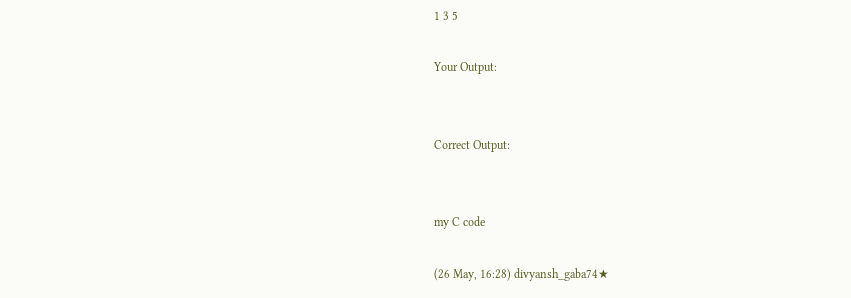1 3 5

Your Output:


Correct Output:


my C code

(26 May, 16:28) divyansh_gaba74★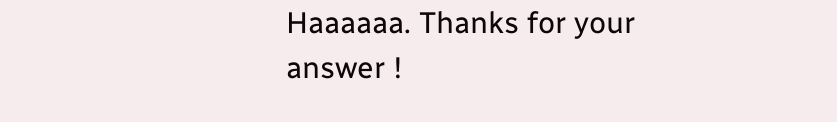Haaaaaa. Thanks for your answer !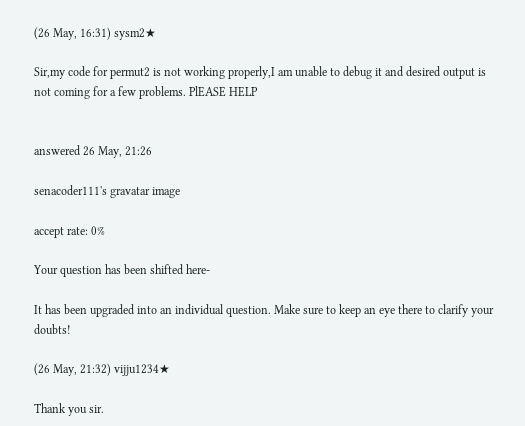(26 May, 16:31) sysm2★

Sir,my code for permut2 is not working properly,I am unable to debug it and desired output is not coming for a few problems. PlEASE HELP


answered 26 May, 21:26

senacoder111's gravatar image

accept rate: 0%

Your question has been shifted here-

It has been upgraded into an individual question. Make sure to keep an eye there to clarify your doubts!

(26 May, 21:32) vijju1234★

Thank you sir.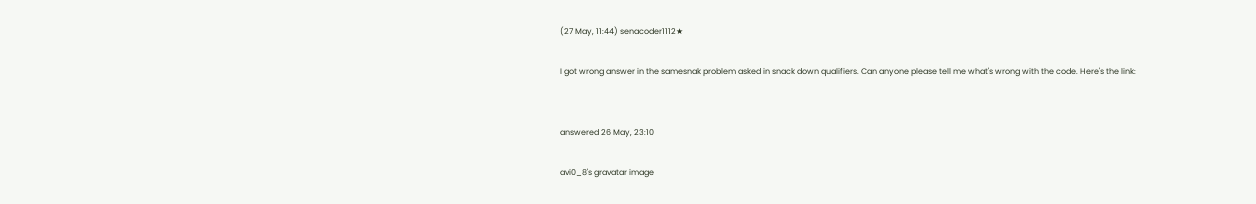(27 May, 11:44) senacoder1112★

I got wrong answer in the samesnak problem asked in snack down qualifiers. Can anyone please tell me what's wrong with the code. Here's the link:


answered 26 May, 23:10

avi0_8's gravatar image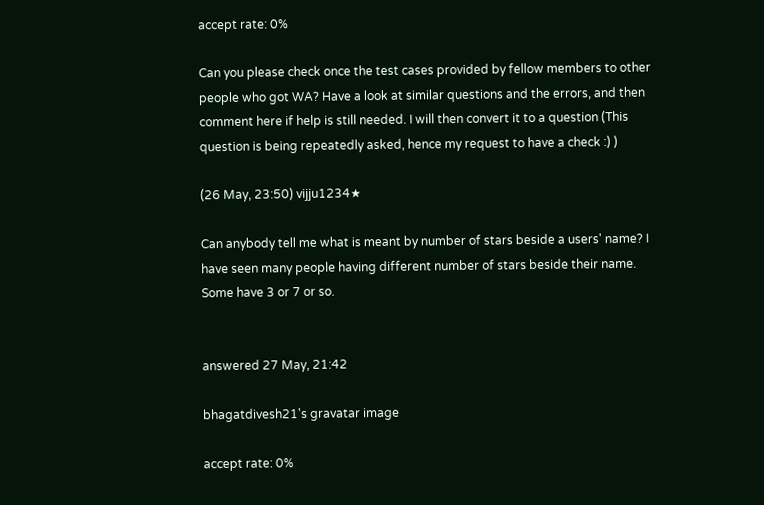accept rate: 0%

Can you please check once the test cases provided by fellow members to other people who got WA? Have a look at similar questions and the errors, and then comment here if help is still needed. I will then convert it to a question (This question is being repeatedly asked, hence my request to have a check :) )

(26 May, 23:50) vijju1234★

Can anybody tell me what is meant by number of stars beside a users' name? I have seen many people having different number of stars beside their name. Some have 3 or 7 or so.


answered 27 May, 21:42

bhagatdivesh21's gravatar image

accept rate: 0%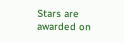Stars are awarded on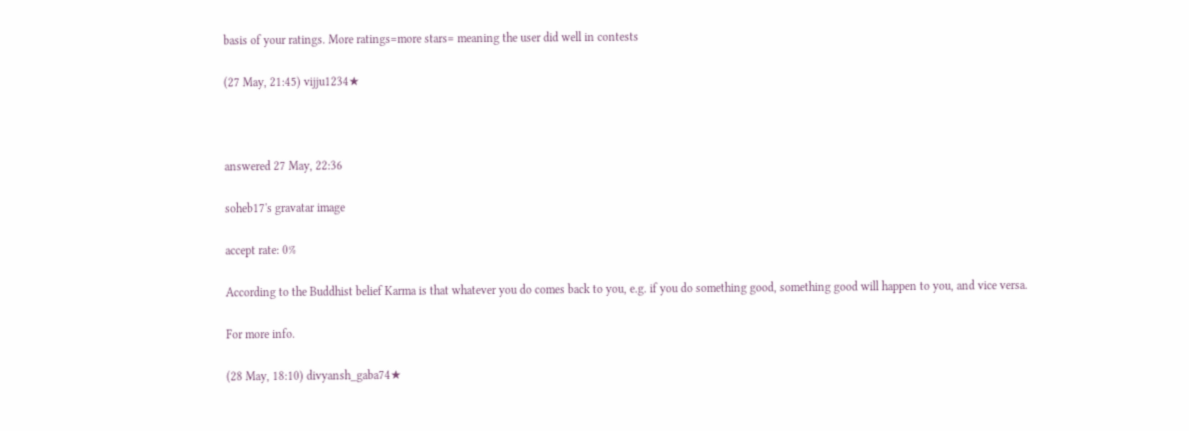basis of your ratings. More ratings=more stars= meaning the user did well in contests

(27 May, 21:45) vijju1234★



answered 27 May, 22:36

soheb17's gravatar image

accept rate: 0%

According to the Buddhist belief Karma is that whatever you do comes back to you, e.g. if you do something good, something good will happen to you, and vice versa.

For more info.

(28 May, 18:10) divyansh_gaba74★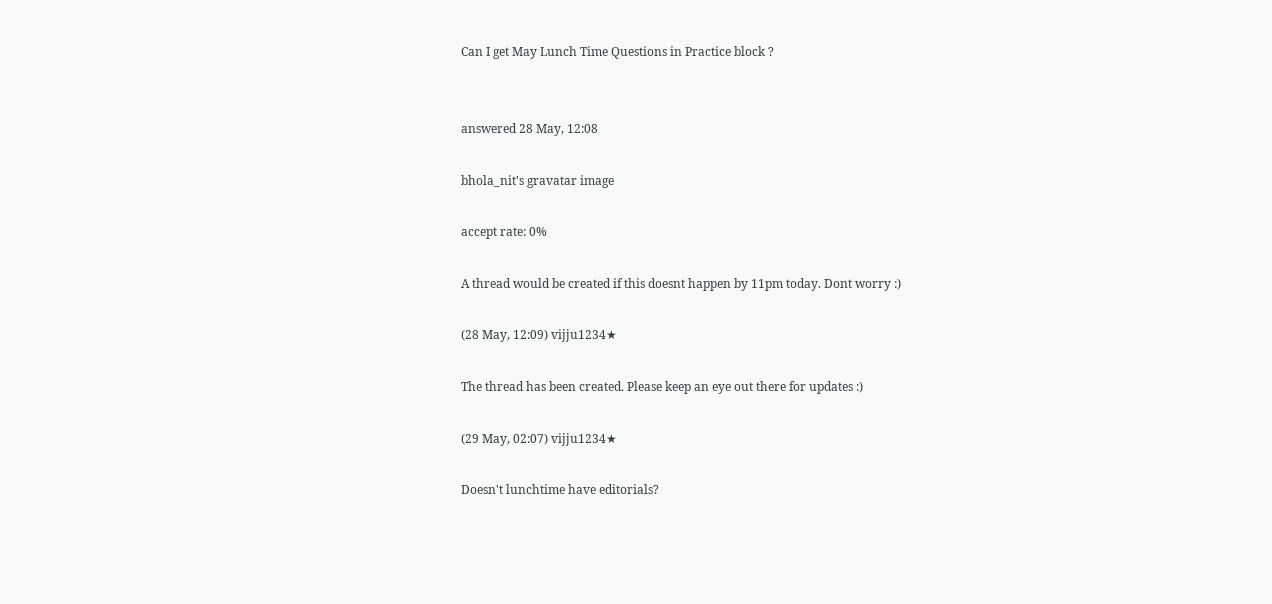Can I get May Lunch Time Questions in Practice block ?


answered 28 May, 12:08

bhola_nit's gravatar image

accept rate: 0%

A thread would be created if this doesnt happen by 11pm today. Dont worry :)

(28 May, 12:09) vijju1234★

The thread has been created. Please keep an eye out there for updates :)

(29 May, 02:07) vijju1234★

Doesn't lunchtime have editorials?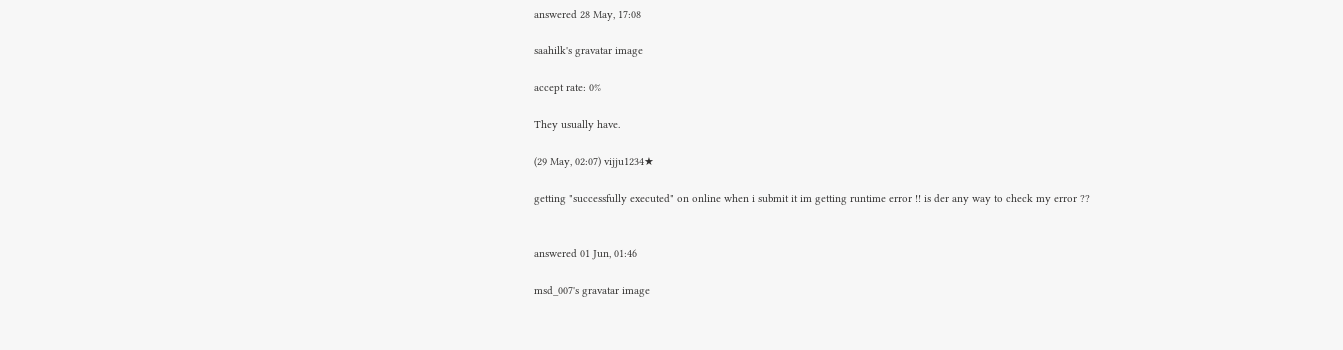answered 28 May, 17:08

saahilk's gravatar image

accept rate: 0%

They usually have.

(29 May, 02:07) vijju1234★

getting "successfully executed" on online when i submit it im getting runtime error !! is der any way to check my error ??


answered 01 Jun, 01:46

msd_007's gravatar image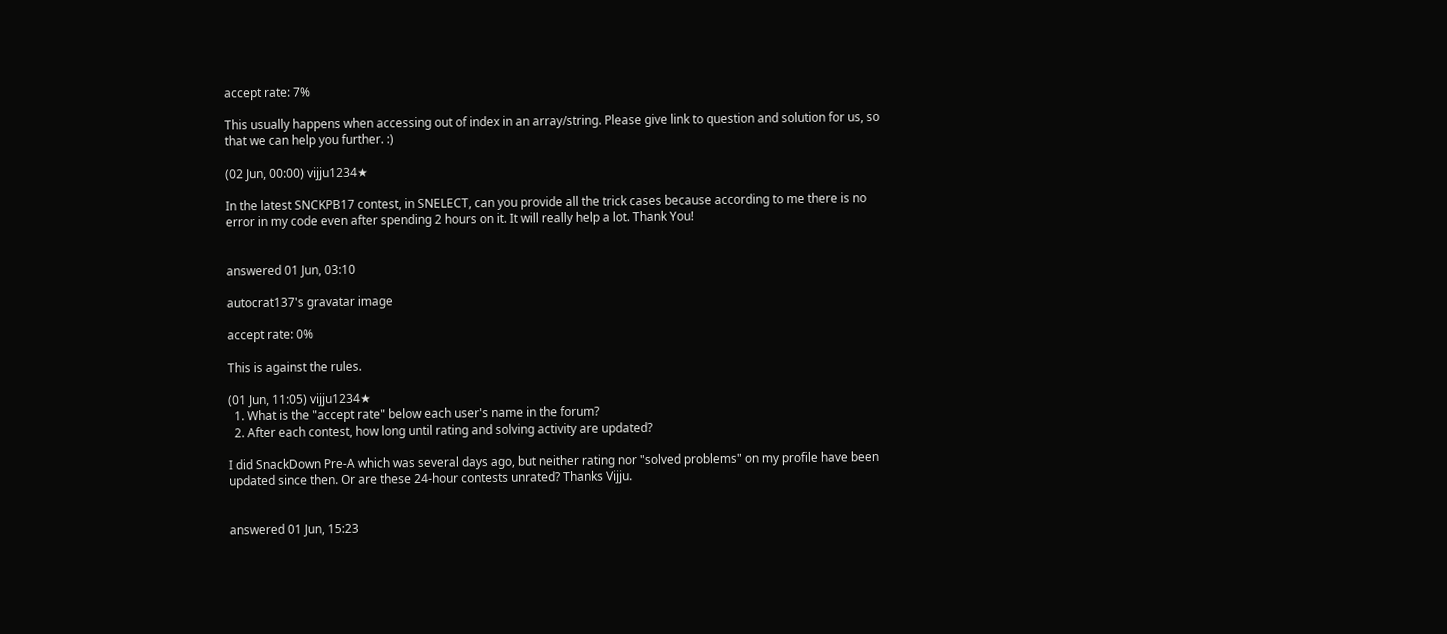accept rate: 7%

This usually happens when accessing out of index in an array/string. Please give link to question and solution for us, so that we can help you further. :)

(02 Jun, 00:00) vijju1234★

In the latest SNCKPB17 contest, in SNELECT, can you provide all the trick cases because according to me there is no error in my code even after spending 2 hours on it. It will really help a lot. Thank You!


answered 01 Jun, 03:10

autocrat137's gravatar image

accept rate: 0%

This is against the rules.

(01 Jun, 11:05) vijju1234★
  1. What is the "accept rate" below each user's name in the forum?
  2. After each contest, how long until rating and solving activity are updated?

I did SnackDown Pre-A which was several days ago, but neither rating nor "solved problems" on my profile have been updated since then. Or are these 24-hour contests unrated? Thanks Vijju.


answered 01 Jun, 15:23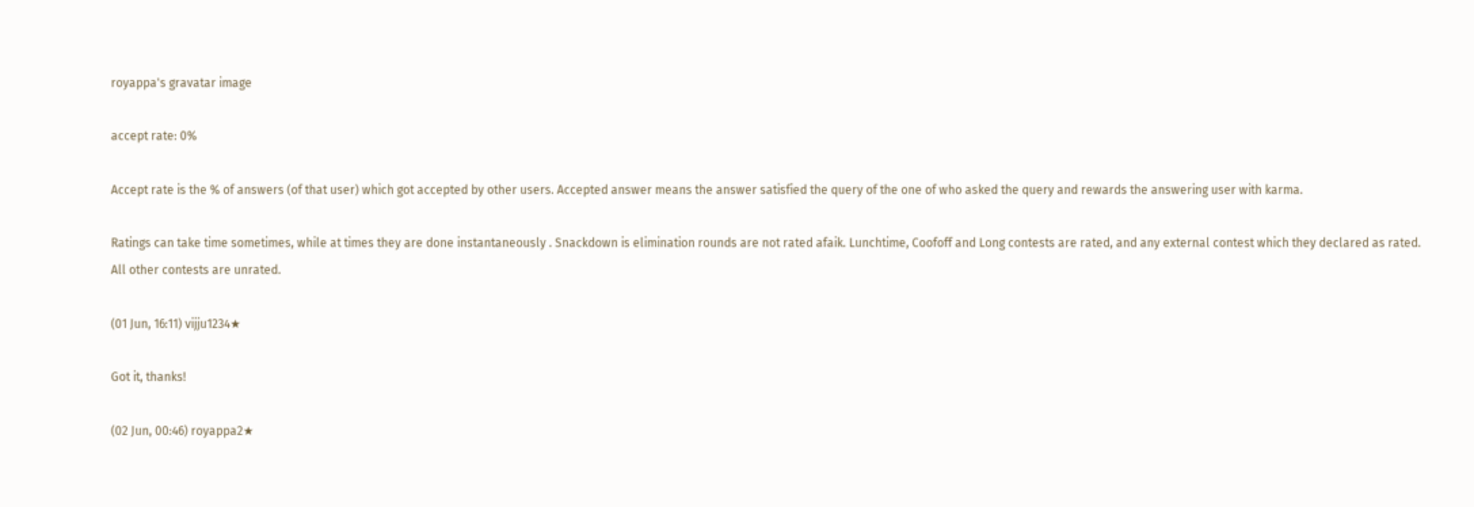royappa's gravatar image

accept rate: 0%

Accept rate is the % of answers (of that user) which got accepted by other users. Accepted answer means the answer satisfied the query of the one of who asked the query and rewards the answering user with karma.

Ratings can take time sometimes, while at times they are done instantaneously . Snackdown is elimination rounds are not rated afaik. Lunchtime, Coofoff and Long contests are rated, and any external contest which they declared as rated. All other contests are unrated.

(01 Jun, 16:11) vijju1234★

Got it, thanks!

(02 Jun, 00:46) royappa2★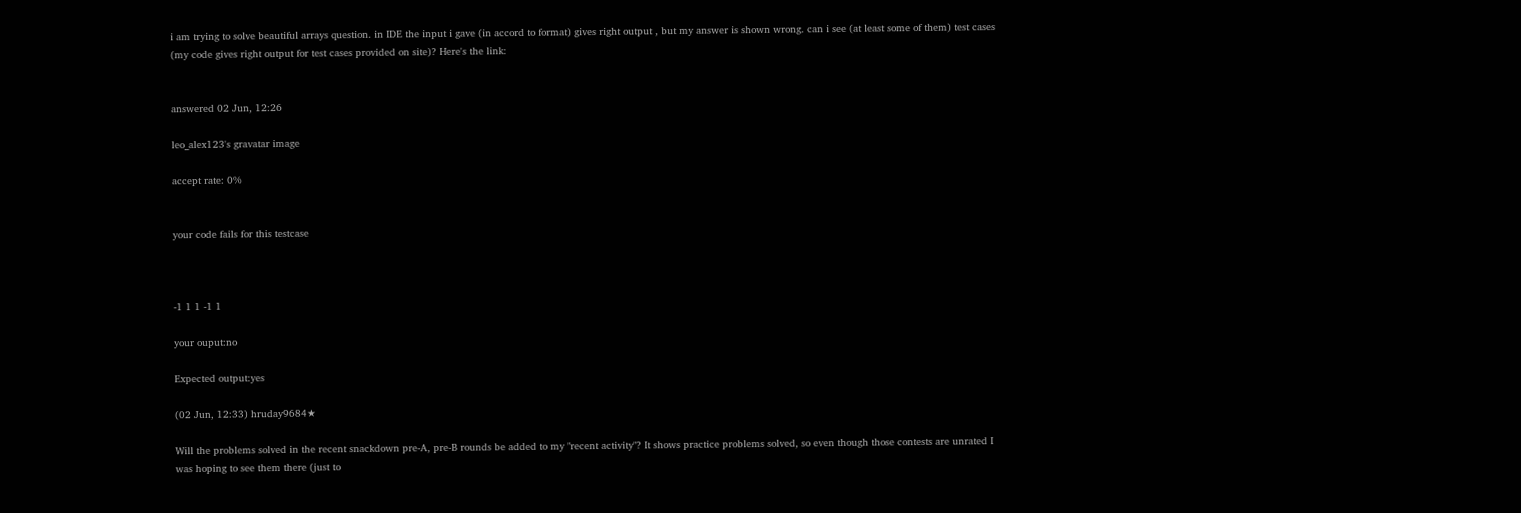i am trying to solve beautiful arrays question. in IDE the input i gave (in accord to format) gives right output , but my answer is shown wrong. can i see (at least some of them) test cases (my code gives right output for test cases provided on site)? Here's the link:


answered 02 Jun, 12:26

leo_alex123's gravatar image

accept rate: 0%


your code fails for this testcase



-1 1 1 -1 1

your ouput:no

Expected output:yes

(02 Jun, 12:33) hruday9684★

Will the problems solved in the recent snackdown pre-A, pre-B rounds be added to my "recent activity"? It shows practice problems solved, so even though those contests are unrated I was hoping to see them there (just to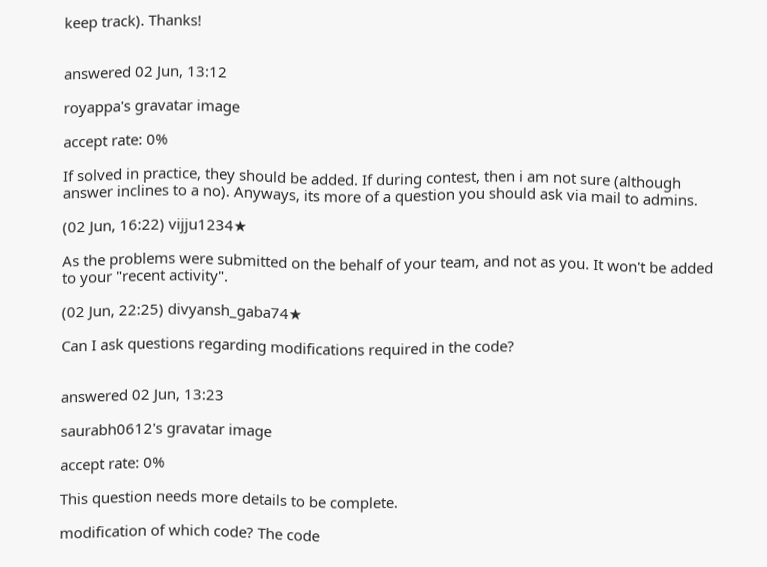keep track). Thanks!


answered 02 Jun, 13:12

royappa's gravatar image

accept rate: 0%

If solved in practice, they should be added. If during contest, then i am not sure (although answer inclines to a no). Anyways, its more of a question you should ask via mail to admins.

(02 Jun, 16:22) vijju1234★

As the problems were submitted on the behalf of your team, and not as you. It won't be added to your "recent activity".

(02 Jun, 22:25) divyansh_gaba74★

Can I ask questions regarding modifications required in the code?


answered 02 Jun, 13:23

saurabh0612's gravatar image

accept rate: 0%

This question needs more details to be complete.

modification of which code? The code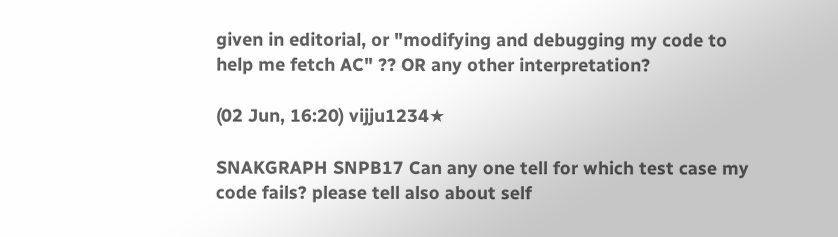given in editorial, or "modifying and debugging my code to help me fetch AC" ?? OR any other interpretation?

(02 Jun, 16:20) vijju1234★

SNAKGRAPH SNPB17 Can any one tell for which test case my code fails? please tell also about self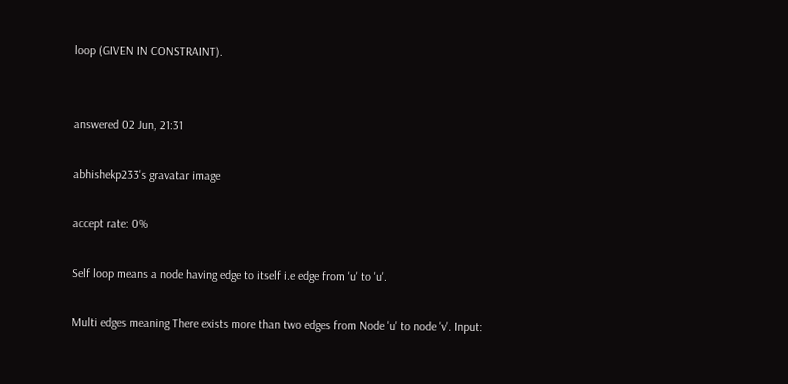loop (GIVEN IN CONSTRAINT).


answered 02 Jun, 21:31

abhishekp233's gravatar image

accept rate: 0%

Self loop means a node having edge to itself i.e edge from 'u' to 'u'.

Multi edges meaning There exists more than two edges from Node 'u' to node 'v'. Input: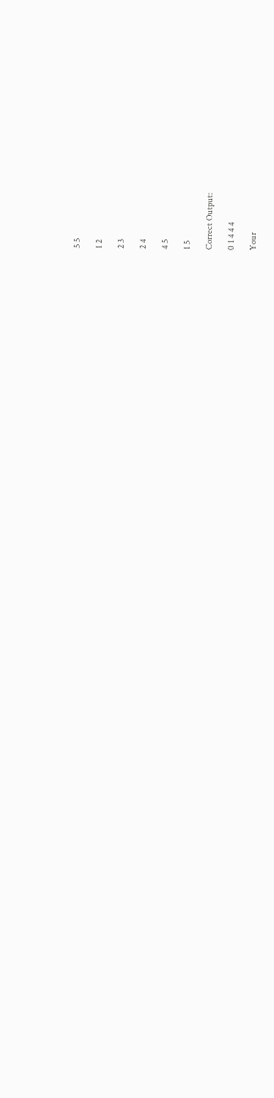5 5

1 2

2 3

2 4

4 5

1 5

Correct Output:

0 1 4 4 4

Your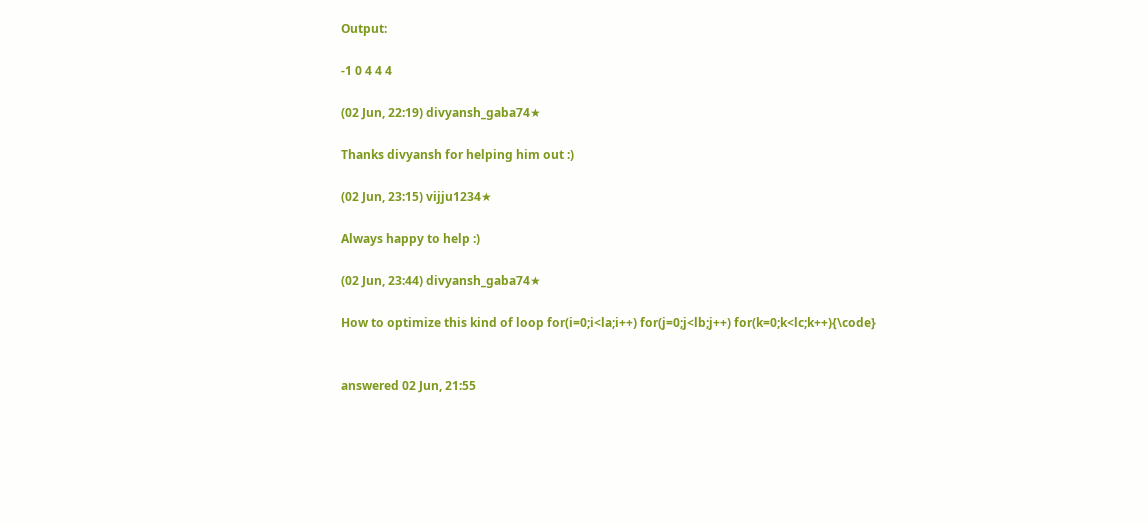Output:

-1 0 4 4 4

(02 Jun, 22:19) divyansh_gaba74★

Thanks divyansh for helping him out :)

(02 Jun, 23:15) vijju1234★

Always happy to help :)

(02 Jun, 23:44) divyansh_gaba74★

How to optimize this kind of loop for(i=0;i<la;i++) for(j=0;j<lb;j++) for(k=0;k<lc;k++){\code}


answered 02 Jun, 21:55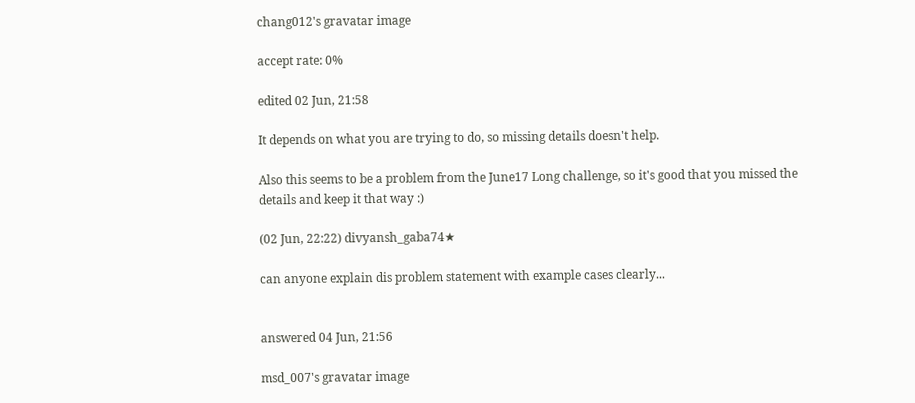chang012's gravatar image

accept rate: 0%

edited 02 Jun, 21:58

It depends on what you are trying to do, so missing details doesn't help.

Also this seems to be a problem from the June17 Long challenge, so it's good that you missed the details and keep it that way :)

(02 Jun, 22:22) divyansh_gaba74★

can anyone explain dis problem statement with example cases clearly...


answered 04 Jun, 21:56

msd_007's gravatar image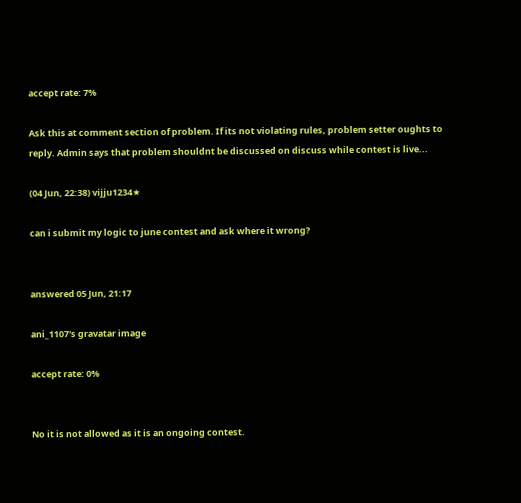accept rate: 7%

Ask this at comment section of problem. If its not violating rules, problem setter oughts to reply. Admin says that problem shouldnt be discussed on discuss while contest is live...

(04 Jun, 22:38) vijju1234★

can i submit my logic to june contest and ask where it wrong?


answered 05 Jun, 21:17

ani_1107's gravatar image

accept rate: 0%


No it is not allowed as it is an ongoing contest.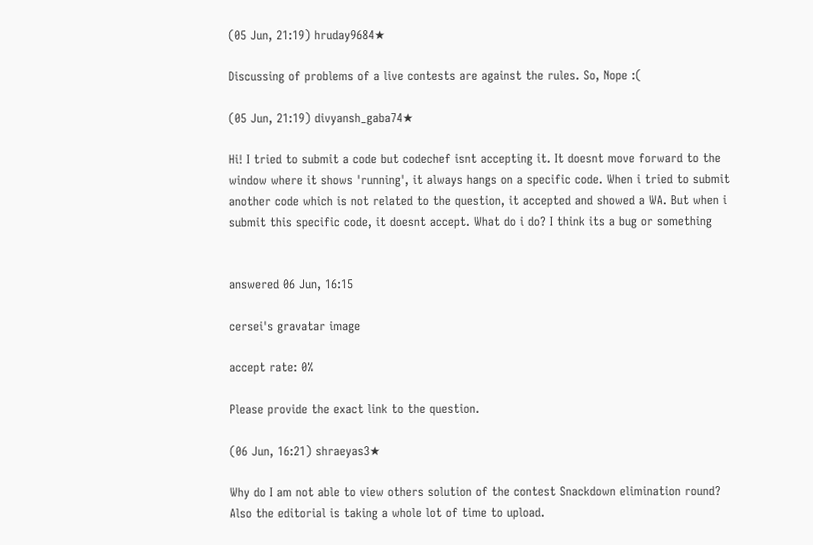(05 Jun, 21:19) hruday9684★

Discussing of problems of a live contests are against the rules. So, Nope :(

(05 Jun, 21:19) divyansh_gaba74★

Hi! I tried to submit a code but codechef isnt accepting it. It doesnt move forward to the window where it shows 'running', it always hangs on a specific code. When i tried to submit another code which is not related to the question, it accepted and showed a WA. But when i submit this specific code, it doesnt accept. What do i do? I think its a bug or something


answered 06 Jun, 16:15

cersei's gravatar image

accept rate: 0%

Please provide the exact link to the question.

(06 Jun, 16:21) shraeyas3★

Why do I am not able to view others solution of the contest Snackdown elimination round? Also the editorial is taking a whole lot of time to upload.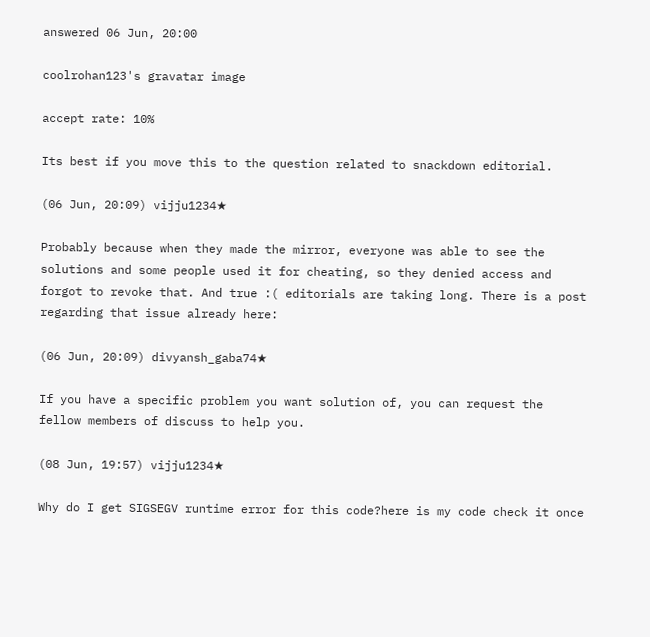answered 06 Jun, 20:00

coolrohan123's gravatar image

accept rate: 10%

Its best if you move this to the question related to snackdown editorial.

(06 Jun, 20:09) vijju1234★

Probably because when they made the mirror, everyone was able to see the solutions and some people used it for cheating, so they denied access and forgot to revoke that. And true :( editorials are taking long. There is a post regarding that issue already here:

(06 Jun, 20:09) divyansh_gaba74★

If you have a specific problem you want solution of, you can request the fellow members of discuss to help you.

(08 Jun, 19:57) vijju1234★

Why do I get SIGSEGV runtime error for this code?here is my code check it once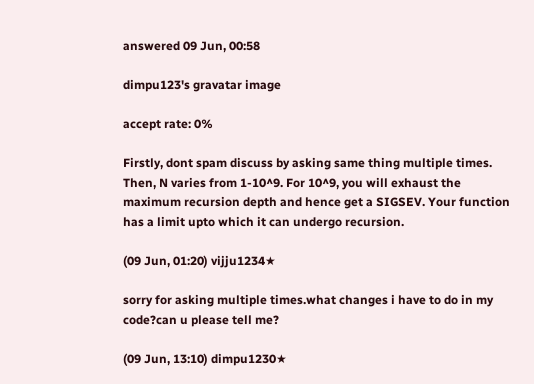answered 09 Jun, 00:58

dimpu123's gravatar image

accept rate: 0%

Firstly, dont spam discuss by asking same thing multiple times. Then, N varies from 1-10^9. For 10^9, you will exhaust the maximum recursion depth and hence get a SIGSEV. Your function has a limit upto which it can undergo recursion.

(09 Jun, 01:20) vijju1234★

sorry for asking multiple times.what changes i have to do in my code?can u please tell me?

(09 Jun, 13:10) dimpu1230★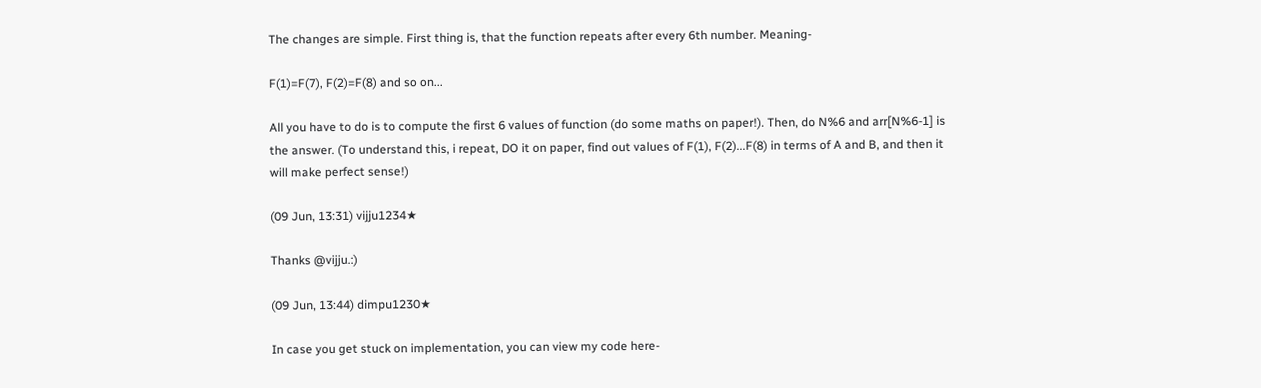The changes are simple. First thing is, that the function repeats after every 6th number. Meaning-

F(1)=F(7), F(2)=F(8) and so on...

All you have to do is to compute the first 6 values of function (do some maths on paper!). Then, do N%6 and arr[N%6-1] is the answer. (To understand this, i repeat, DO it on paper, find out values of F(1), F(2)...F(8) in terms of A and B, and then it will make perfect sense!)

(09 Jun, 13:31) vijju1234★

Thanks @vijju.:)

(09 Jun, 13:44) dimpu1230★

In case you get stuck on implementation, you can view my code here-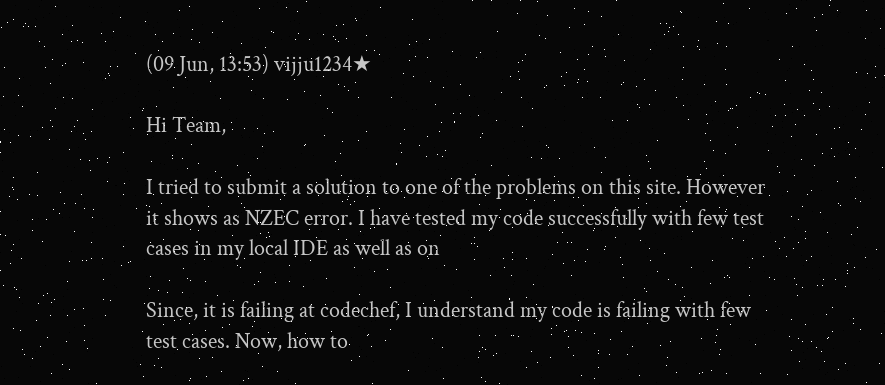(09 Jun, 13:53) vijju1234★

Hi Team,

I tried to submit a solution to one of the problems on this site. However it shows as NZEC error. I have tested my code successfully with few test cases in my local IDE as well as on

Since, it is failing at codechef, I understand my code is failing with few test cases. Now, how to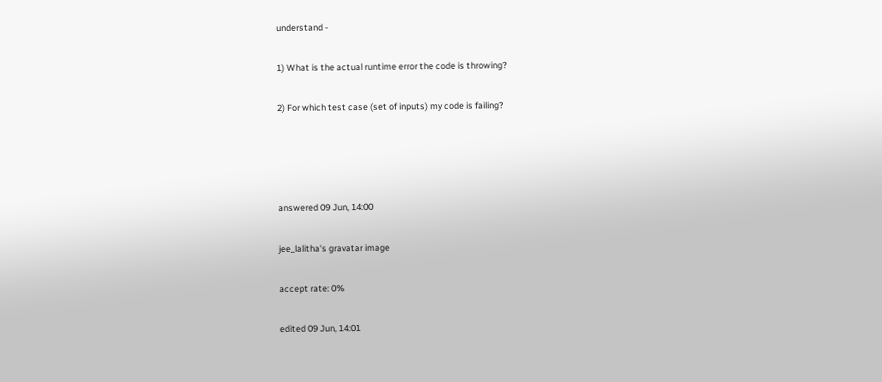understand -

1) What is the actual runtime error the code is throwing?

2) For which test case (set of inputs) my code is failing?




answered 09 Jun, 14:00

jee_lalitha's gravatar image

accept rate: 0%

edited 09 Jun, 14:01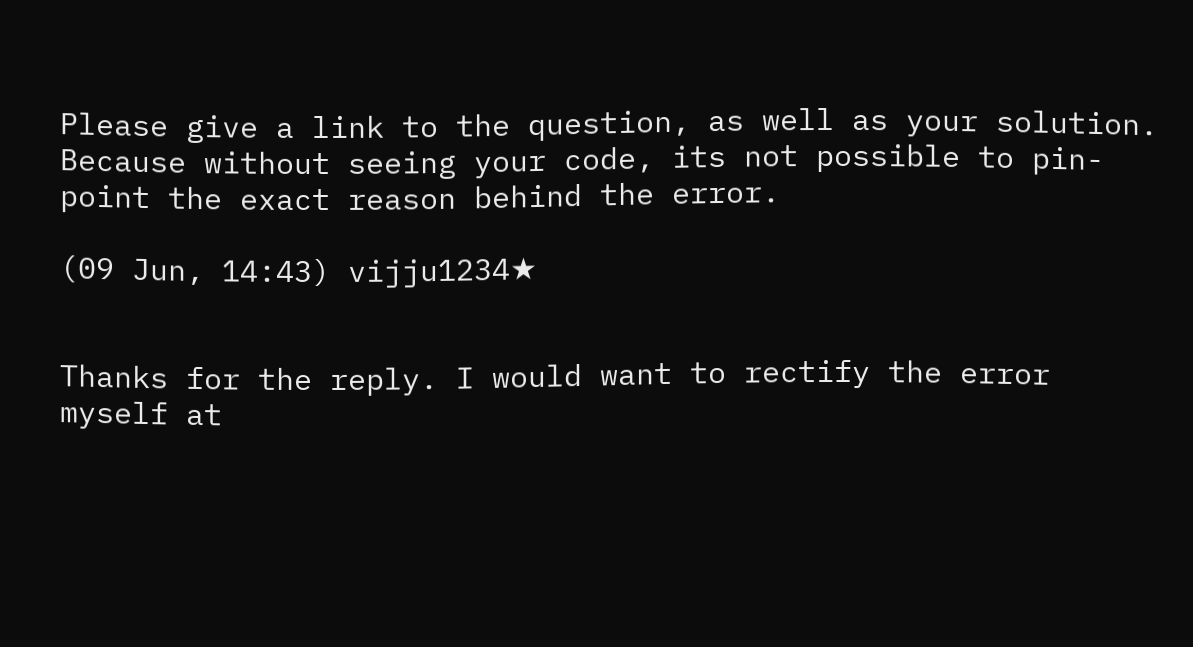Please give a link to the question, as well as your solution. Because without seeing your code, its not possible to pin-point the exact reason behind the error.

(09 Jun, 14:43) vijju1234★


Thanks for the reply. I would want to rectify the error myself at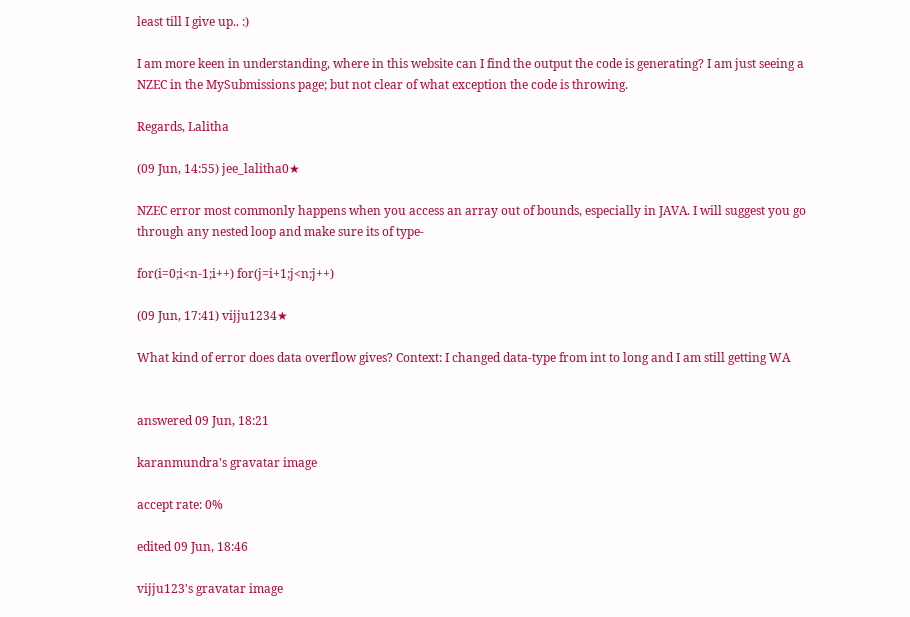least till I give up.. :)

I am more keen in understanding, where in this website can I find the output the code is generating? I am just seeing a NZEC in the MySubmissions page; but not clear of what exception the code is throwing.

Regards, Lalitha

(09 Jun, 14:55) jee_lalitha0★

NZEC error most commonly happens when you access an array out of bounds, especially in JAVA. I will suggest you go through any nested loop and make sure its of type-

for(i=0;i<n-1;i++) for(j=i+1;j<n;j++)

(09 Jun, 17:41) vijju1234★

What kind of error does data overflow gives? Context: I changed data-type from int to long and I am still getting WA


answered 09 Jun, 18:21

karanmundra's gravatar image

accept rate: 0%

edited 09 Jun, 18:46

vijju123's gravatar image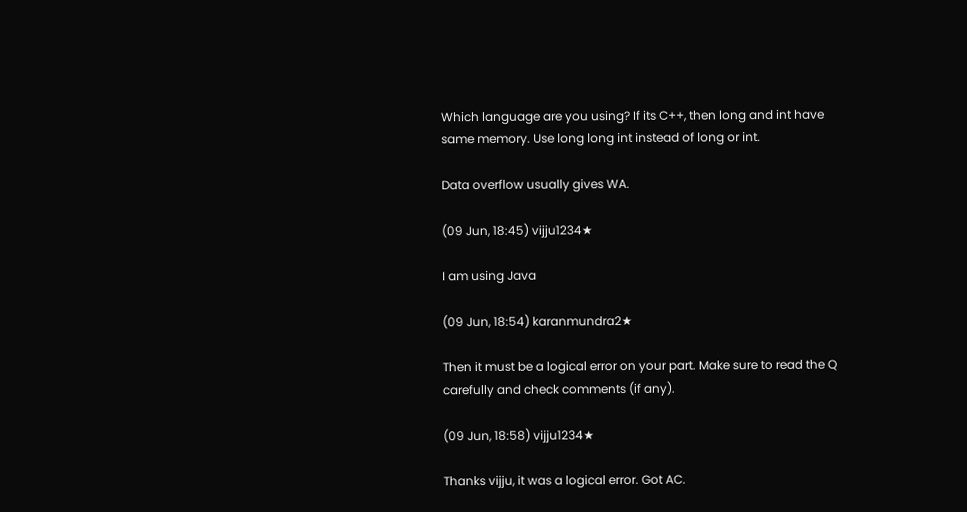Which language are you using? If its C++, then long and int have same memory. Use long long int instead of long or int.

Data overflow usually gives WA.

(09 Jun, 18:45) vijju1234★

I am using Java

(09 Jun, 18:54) karanmundra2★

Then it must be a logical error on your part. Make sure to read the Q carefully and check comments (if any).

(09 Jun, 18:58) vijju1234★

Thanks vijju, it was a logical error. Got AC.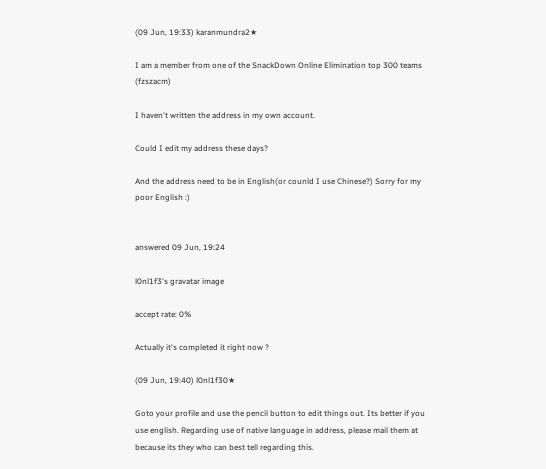(09 Jun, 19:33) karanmundra2★

I am a member from one of the SnackDown Online Elimination top 300 teams (fzszacm)

I haven't written the address in my own account.

Could I edit my address these days?

And the address need to be in English(or counld I use Chinese?) Sorry for my poor English :)


answered 09 Jun, 19:24

l0nl1f3's gravatar image

accept rate: 0%

Actually it's completed it right now ?

(09 Jun, 19:40) l0nl1f30★

Goto your profile and use the pencil button to edit things out. Its better if you use english. Regarding use of native language in address, please mail them at because its they who can best tell regarding this.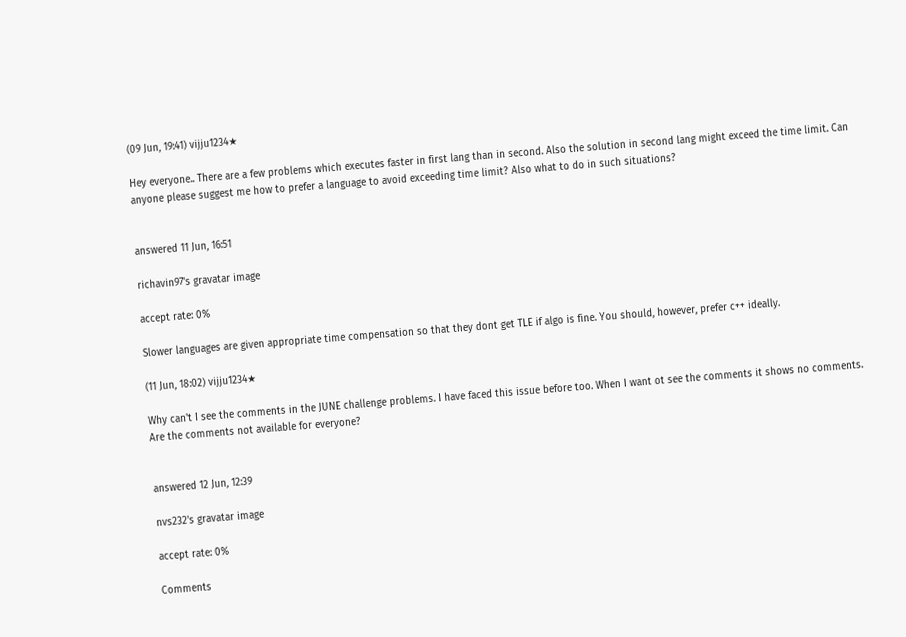(09 Jun, 19:41) vijju1234★

Hey everyone.. There are a few problems which executes faster in first lang than in second. Also the solution in second lang might exceed the time limit. Can anyone please suggest me how to prefer a language to avoid exceeding time limit? Also what to do in such situations?


answered 11 Jun, 16:51

richavin97's gravatar image

accept rate: 0%

Slower languages are given appropriate time compensation so that they dont get TLE if algo is fine. You should, however, prefer c++ ideally.

(11 Jun, 18:02) vijju1234★

Why can't I see the comments in the JUNE challenge problems. I have faced this issue before too. When I want ot see the comments it shows no comments. Are the comments not available for everyone?


answered 12 Jun, 12:39

nvs232's gravatar image

accept rate: 0%

Comments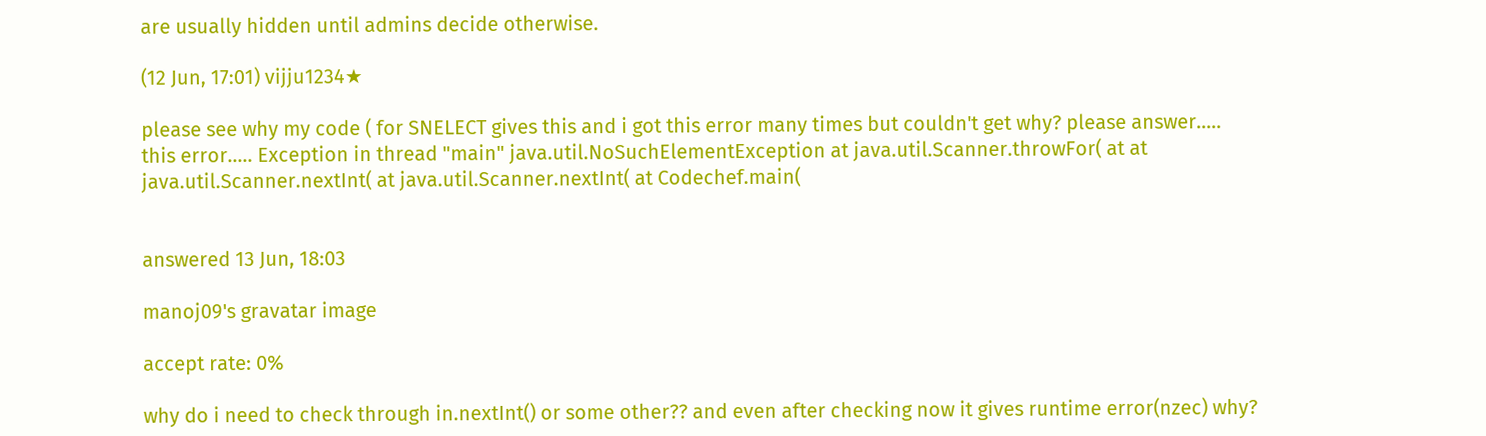are usually hidden until admins decide otherwise.

(12 Jun, 17:01) vijju1234★

please see why my code ( for SNELECT gives this and i got this error many times but couldn't get why? please answer..... this error..... Exception in thread "main" java.util.NoSuchElementException at java.util.Scanner.throwFor( at at java.util.Scanner.nextInt( at java.util.Scanner.nextInt( at Codechef.main(


answered 13 Jun, 18:03

manoj09's gravatar image

accept rate: 0%

why do i need to check through in.nextInt() or some other?? and even after checking now it gives runtime error(nzec) why?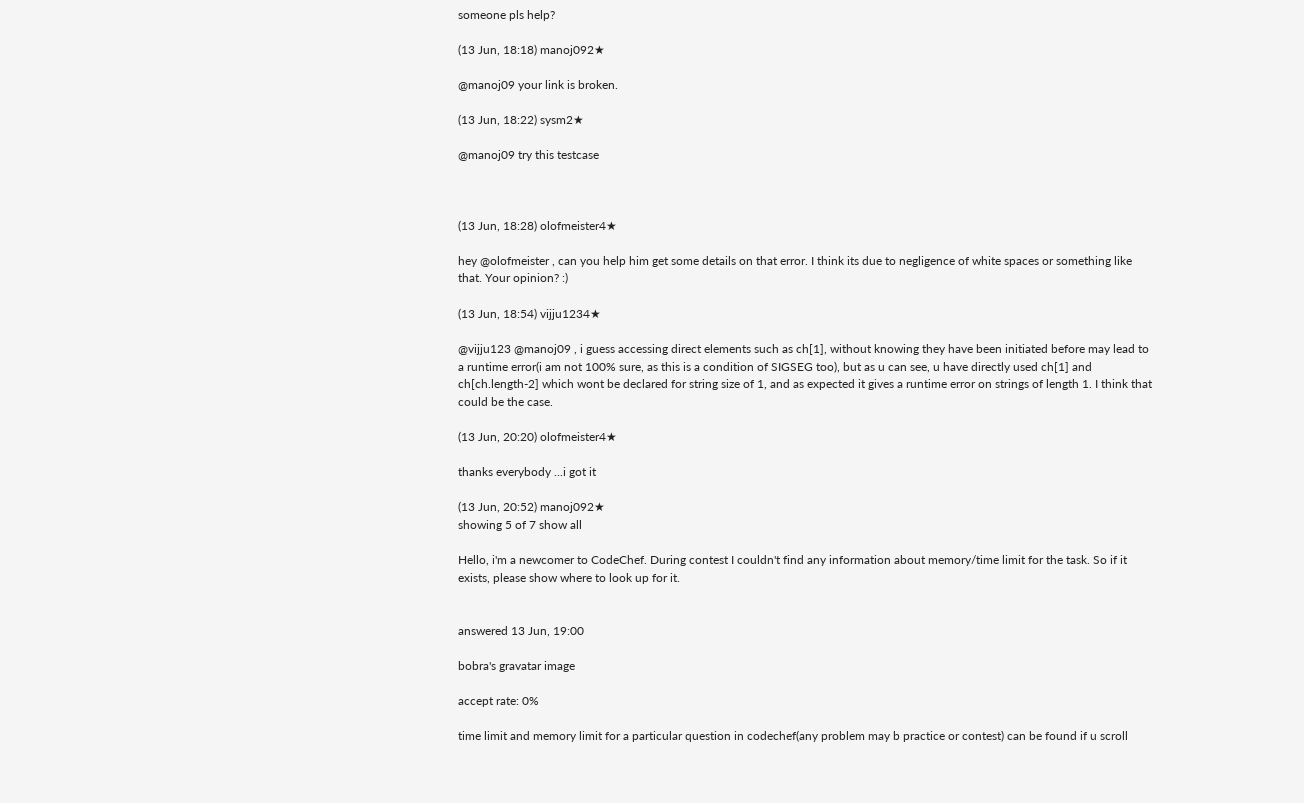someone pls help?

(13 Jun, 18:18) manoj092★

@manoj09 your link is broken.

(13 Jun, 18:22) sysm2★

@manoj09 try this testcase



(13 Jun, 18:28) olofmeister4★

hey @olofmeister , can you help him get some details on that error. I think its due to negligence of white spaces or something like that. Your opinion? :)

(13 Jun, 18:54) vijju1234★

@vijju123 @manoj09 , i guess accessing direct elements such as ch[1], without knowing they have been initiated before may lead to a runtime error(i am not 100% sure, as this is a condition of SIGSEG too), but as u can see, u have directly used ch[1] and ch[ch.length-2] which wont be declared for string size of 1, and as expected it gives a runtime error on strings of length 1. I think that could be the case.

(13 Jun, 20:20) olofmeister4★

thanks everybody ...i got it

(13 Jun, 20:52) manoj092★
showing 5 of 7 show all

Hello, i'm a newcomer to CodeChef. During contest I couldn't find any information about memory/time limit for the task. So if it exists, please show where to look up for it.


answered 13 Jun, 19:00

bobra's gravatar image

accept rate: 0%

time limit and memory limit for a particular question in codechef(any problem may b practice or contest) can be found if u scroll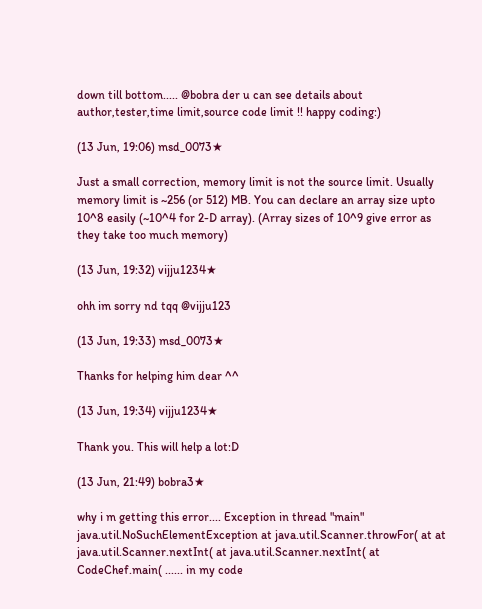down till bottom..... @bobra der u can see details about author,tester,time limit,source code limit !! happy coding:)

(13 Jun, 19:06) msd_0073★

Just a small correction, memory limit is not the source limit. Usually memory limit is ~256 (or 512) MB. You can declare an array size upto 10^8 easily (~10^4 for 2-D array). (Array sizes of 10^9 give error as they take too much memory)

(13 Jun, 19:32) vijju1234★

ohh im sorry nd tqq @vijju123

(13 Jun, 19:33) msd_0073★

Thanks for helping him dear ^^

(13 Jun, 19:34) vijju1234★

Thank you. This will help a lot:D

(13 Jun, 21:49) bobra3★

why i m getting this error.... Exception in thread "main" java.util.NoSuchElementException at java.util.Scanner.throwFor( at at java.util.Scanner.nextInt( at java.util.Scanner.nextInt( at CodeChef.main( ...... in my code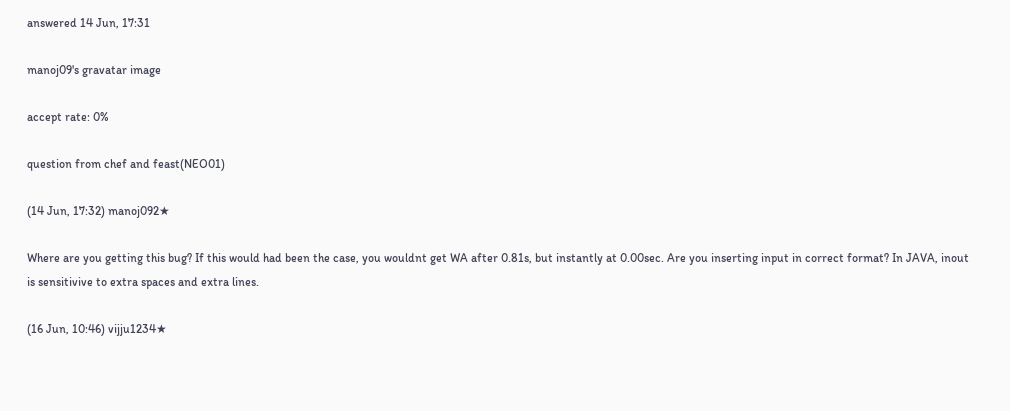answered 14 Jun, 17:31

manoj09's gravatar image

accept rate: 0%

question from chef and feast(NEO01)

(14 Jun, 17:32) manoj092★

Where are you getting this bug? If this would had been the case, you wouldnt get WA after 0.81s, but instantly at 0.00sec. Are you inserting input in correct format? In JAVA, inout is sensitivive to extra spaces and extra lines.

(16 Jun, 10:46) vijju1234★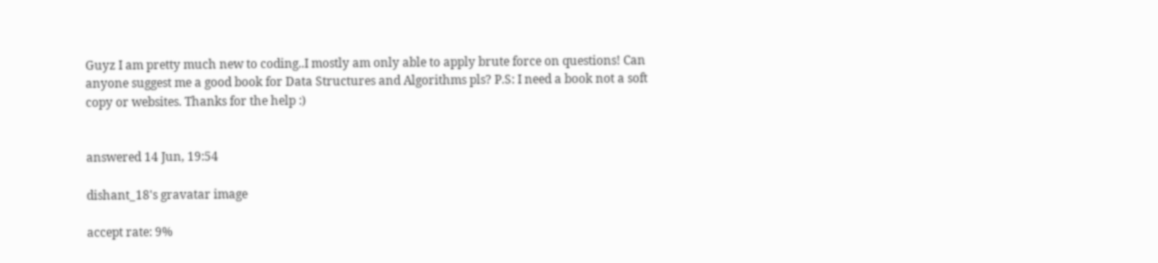Guyz I am pretty much new to coding..I mostly am only able to apply brute force on questions! Can anyone suggest me a good book for Data Structures and Algorithms pls? P.S: I need a book not a soft copy or websites. Thanks for the help :)


answered 14 Jun, 19:54

dishant_18's gravatar image

accept rate: 9%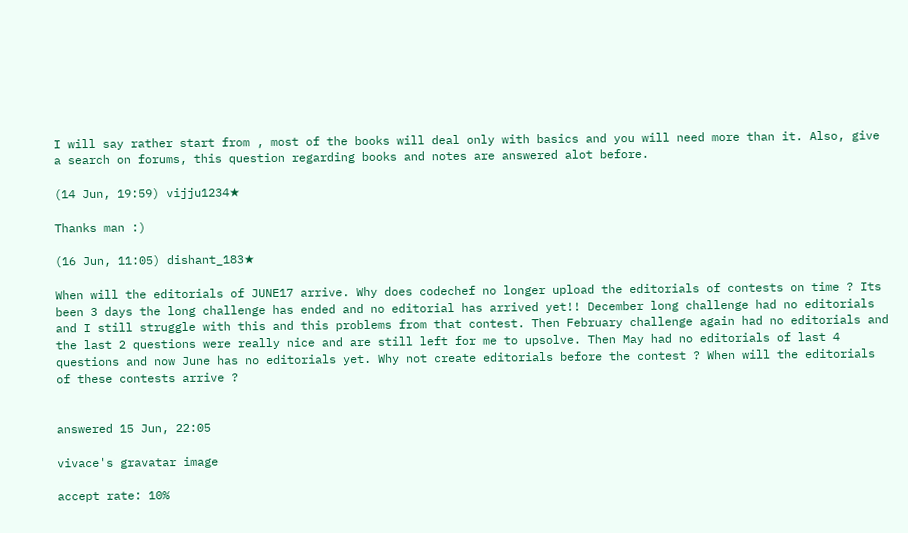I will say rather start from , most of the books will deal only with basics and you will need more than it. Also, give a search on forums, this question regarding books and notes are answered alot before.

(14 Jun, 19:59) vijju1234★

Thanks man :)

(16 Jun, 11:05) dishant_183★

When will the editorials of JUNE17 arrive. Why does codechef no longer upload the editorials of contests on time ? Its been 3 days the long challenge has ended and no editorial has arrived yet!! December long challenge had no editorials and I still struggle with this and this problems from that contest. Then February challenge again had no editorials and the last 2 questions were really nice and are still left for me to upsolve. Then May had no editorials of last 4 questions and now June has no editorials yet. Why not create editorials before the contest ? When will the editorials of these contests arrive ?


answered 15 Jun, 22:05

vivace's gravatar image

accept rate: 10%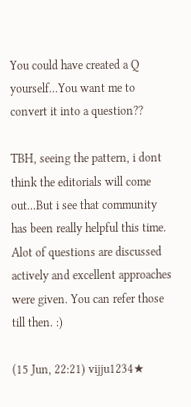You could have created a Q yourself...You want me to convert it into a question??

TBH, seeing the pattern, i dont think the editorials will come out...But i see that community has been really helpful this time. Alot of questions are discussed actively and excellent approaches were given. You can refer those till then. :)

(15 Jun, 22:21) vijju1234★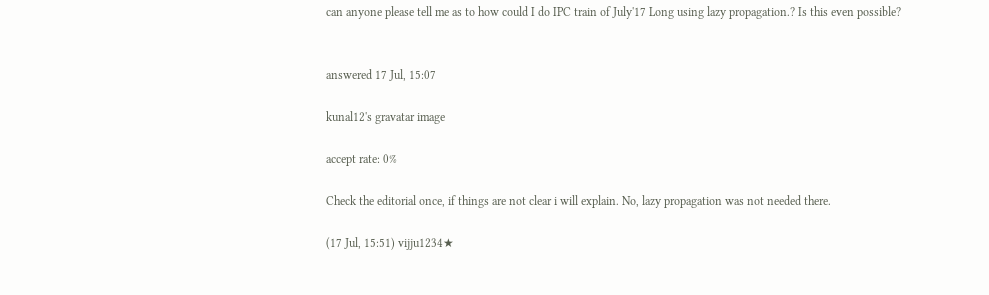can anyone please tell me as to how could I do IPC train of July'17 Long using lazy propagation.? Is this even possible?


answered 17 Jul, 15:07

kunal12's gravatar image

accept rate: 0%

Check the editorial once, if things are not clear i will explain. No, lazy propagation was not needed there.

(17 Jul, 15:51) vijju1234★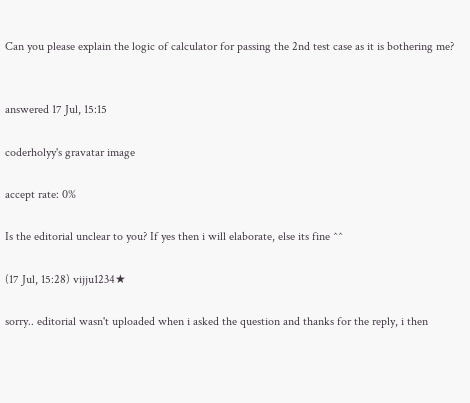Can you please explain the logic of calculator for passing the 2nd test case as it is bothering me?


answered 17 Jul, 15:15

coderholyy's gravatar image

accept rate: 0%

Is the editorial unclear to you? If yes then i will elaborate, else its fine ^^

(17 Jul, 15:28) vijju1234★

sorry.. editorial wasn't uploaded when i asked the question and thanks for the reply, i then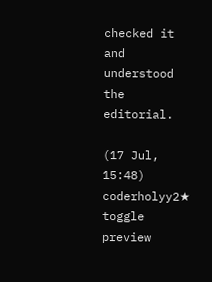checked it and understood the editorial.

(17 Jul, 15:48) coderholyy2★
toggle preview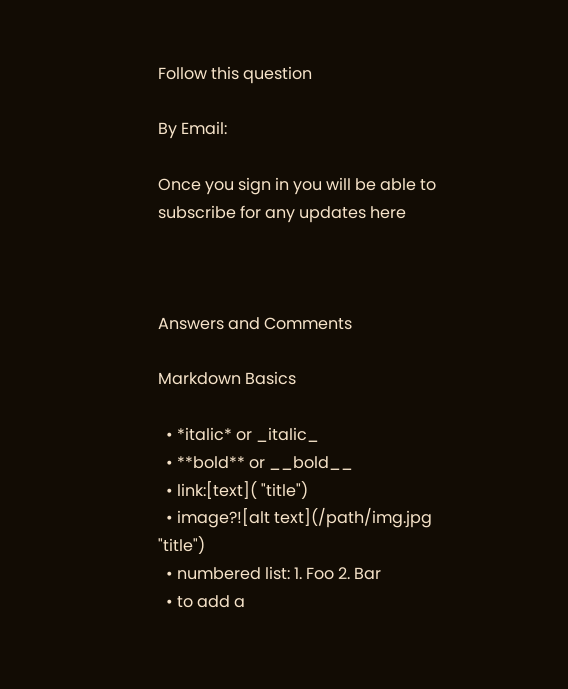Follow this question

By Email:

Once you sign in you will be able to subscribe for any updates here



Answers and Comments

Markdown Basics

  • *italic* or _italic_
  • **bold** or __bold__
  • link:[text]( "title")
  • image?![alt text](/path/img.jpg "title")
  • numbered list: 1. Foo 2. Bar
  • to add a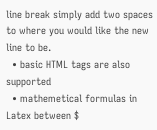line break simply add two spaces to where you would like the new line to be.
  • basic HTML tags are also supported
  • mathemetical formulas in Latex between $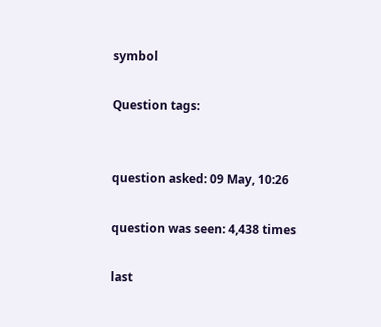symbol

Question tags:


question asked: 09 May, 10:26

question was seen: 4,438 times

last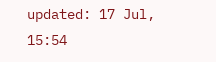updated: 17 Jul, 15:54